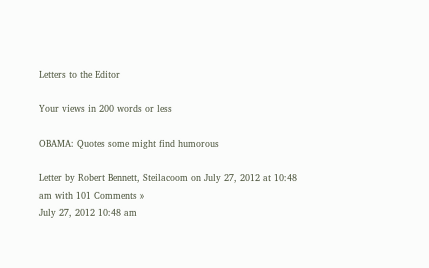Letters to the Editor

Your views in 200 words or less

OBAMA: Quotes some might find humorous

Letter by Robert Bennett, Steilacoom on July 27, 2012 at 10:48 am with 101 Comments »
July 27, 2012 10:48 am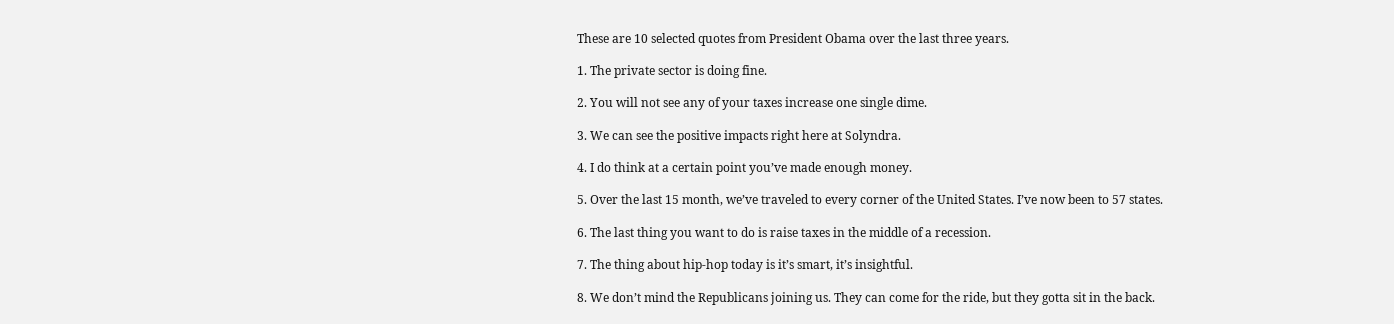These are 10 selected quotes from President Obama over the last three years.

1. The private sector is doing fine.

2. You will not see any of your taxes increase one single dime.

3. We can see the positive impacts right here at Solyndra.

4. I do think at a certain point you’ve made enough money.

5. Over the last 15 month, we’ve traveled to every corner of the United States. I’ve now been to 57 states.

6. The last thing you want to do is raise taxes in the middle of a recession.

7. The thing about hip-hop today is it’s smart, it’s insightful.

8. We don’t mind the Republicans joining us. They can come for the ride, but they gotta sit in the back.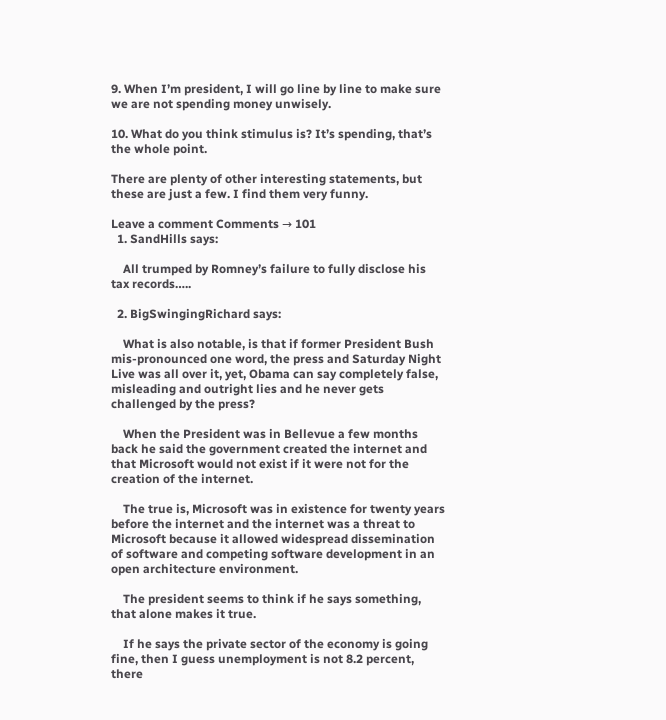9. When I’m president, I will go line by line to make sure we are not spending money unwisely.

10. What do you think stimulus is? It’s spending, that’s the whole point.

There are plenty of other interesting statements, but these are just a few. I find them very funny.

Leave a comment Comments → 101
  1. SandHills says:

    All trumped by Romney’s failure to fully disclose his tax records…..

  2. BigSwingingRichard says:

    What is also notable, is that if former President Bush mis-pronounced one word, the press and Saturday Night Live was all over it, yet, Obama can say completely false, misleading and outright lies and he never gets challenged by the press?

    When the President was in Bellevue a few months back he said the government created the internet and that Microsoft would not exist if it were not for the creation of the internet.

    The true is, Microsoft was in existence for twenty years before the internet and the internet was a threat to Microsoft because it allowed widespread dissemination of software and competing software development in an open architecture environment.

    The president seems to think if he says something, that alone makes it true.

    If he says the private sector of the economy is going fine, then I guess unemployment is not 8.2 percent, there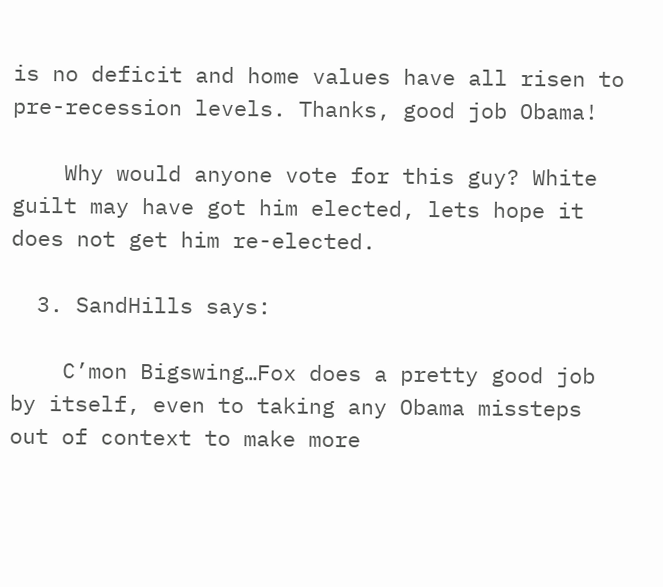is no deficit and home values have all risen to pre-recession levels. Thanks, good job Obama!

    Why would anyone vote for this guy? White guilt may have got him elected, lets hope it does not get him re-elected.

  3. SandHills says:

    C’mon Bigswing…Fox does a pretty good job by itself, even to taking any Obama missteps out of context to make more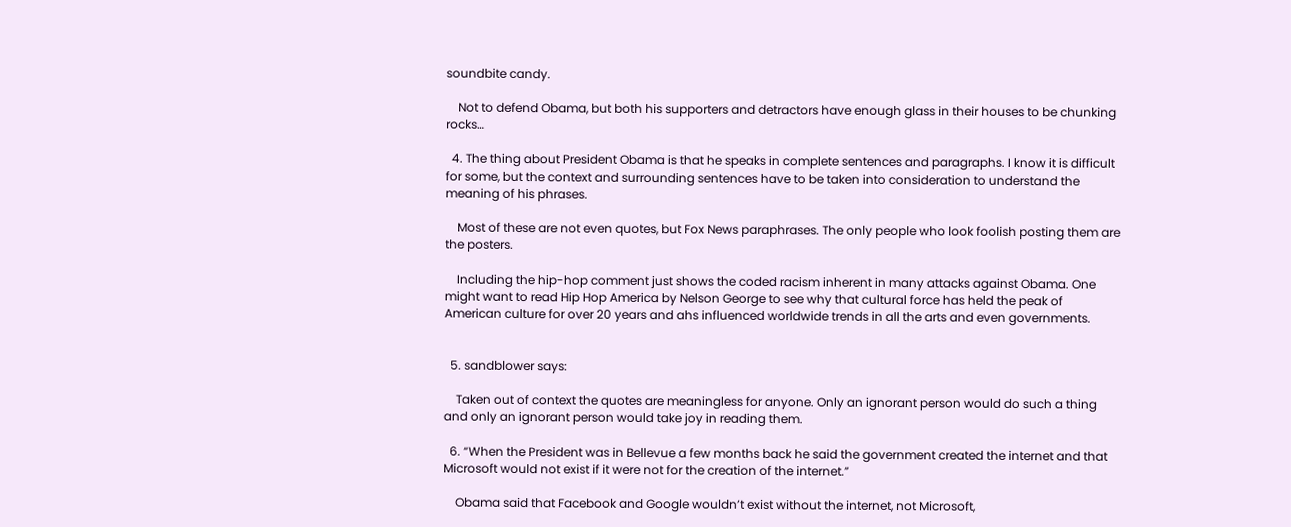soundbite candy.

    Not to defend Obama, but both his supporters and detractors have enough glass in their houses to be chunking rocks…

  4. The thing about President Obama is that he speaks in complete sentences and paragraphs. I know it is difficult for some, but the context and surrounding sentences have to be taken into consideration to understand the meaning of his phrases.

    Most of these are not even quotes, but Fox News paraphrases. The only people who look foolish posting them are the posters.

    Including the hip-hop comment just shows the coded racism inherent in many attacks against Obama. One might want to read Hip Hop America by Nelson George to see why that cultural force has held the peak of American culture for over 20 years and ahs influenced worldwide trends in all the arts and even governments.


  5. sandblower says:

    Taken out of context the quotes are meaningless for anyone. Only an ignorant person would do such a thing and only an ignorant person would take joy in reading them.

  6. “When the President was in Bellevue a few months back he said the government created the internet and that Microsoft would not exist if it were not for the creation of the internet.”

    Obama said that Facebook and Google wouldn’t exist without the internet, not Microsoft,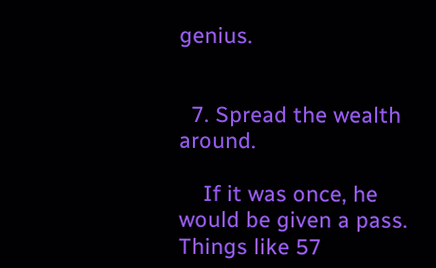genius.


  7. Spread the wealth around.

    If it was once, he would be given a pass. Things like 57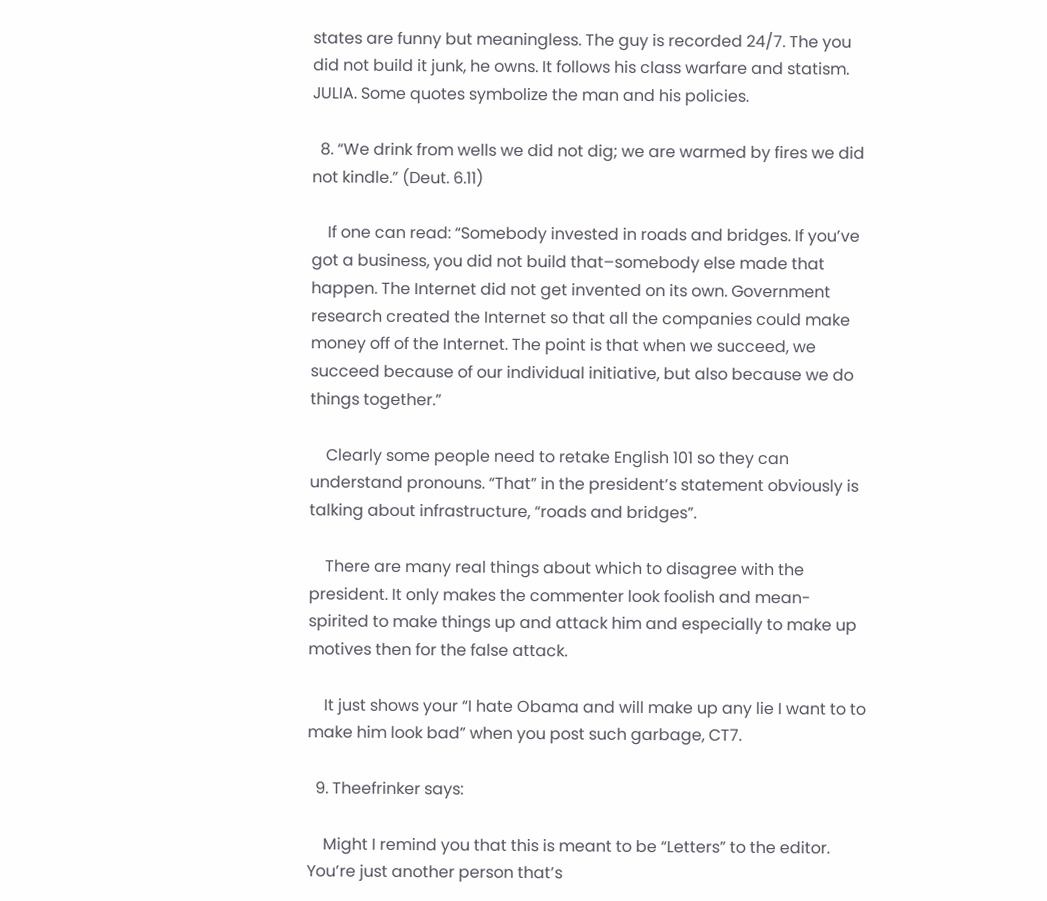states are funny but meaningless. The guy is recorded 24/7. The you did not build it junk, he owns. It follows his class warfare and statism. JULIA. Some quotes symbolize the man and his policies.

  8. “We drink from wells we did not dig; we are warmed by fires we did not kindle.” (Deut. 6.11)

    If one can read: “Somebody invested in roads and bridges. If you’ve got a business, you did not build that–somebody else made that happen. The Internet did not get invented on its own. Government research created the Internet so that all the companies could make money off of the Internet. The point is that when we succeed, we succeed because of our individual initiative, but also because we do things together.”

    Clearly some people need to retake English 101 so they can understand pronouns. “That” in the president’s statement obviously is talking about infrastructure, “roads and bridges”.

    There are many real things about which to disagree with the president. It only makes the commenter look foolish and mean-spirited to make things up and attack him and especially to make up motives then for the false attack.

    It just shows your “I hate Obama and will make up any lie I want to to make him look bad” when you post such garbage, CT7.

  9. Theefrinker says:

    Might I remind you that this is meant to be “Letters” to the editor. You’re just another person that’s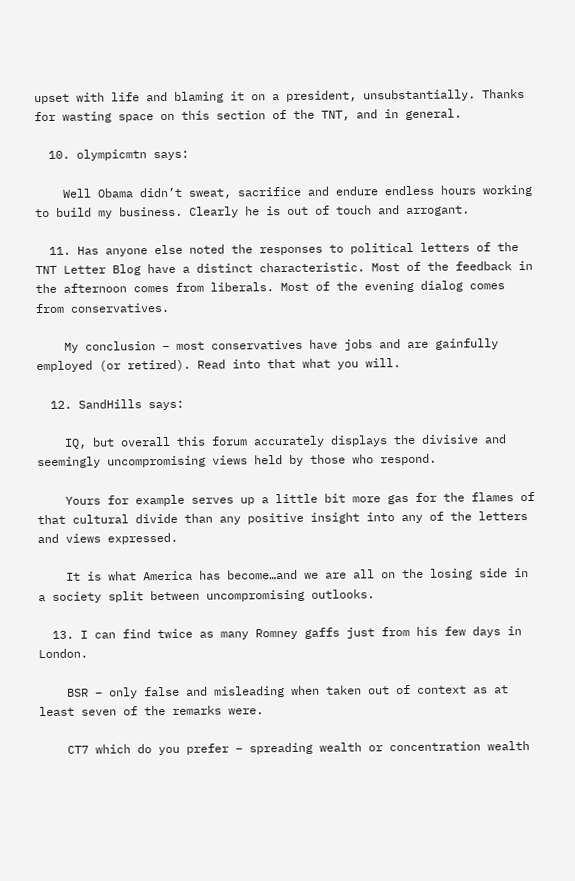upset with life and blaming it on a president, unsubstantially. Thanks for wasting space on this section of the TNT, and in general.

  10. olympicmtn says:

    Well Obama didn’t sweat, sacrifice and endure endless hours working to build my business. Clearly he is out of touch and arrogant.

  11. Has anyone else noted the responses to political letters of the TNT Letter Blog have a distinct characteristic. Most of the feedback in the afternoon comes from liberals. Most of the evening dialog comes from conservatives.

    My conclusion – most conservatives have jobs and are gainfully employed (or retired). Read into that what you will.

  12. SandHills says:

    IQ, but overall this forum accurately displays the divisive and seemingly uncompromising views held by those who respond.

    Yours for example serves up a little bit more gas for the flames of that cultural divide than any positive insight into any of the letters and views expressed.

    It is what America has become…and we are all on the losing side in a society split between uncompromising outlooks.

  13. I can find twice as many Romney gaffs just from his few days in London.

    BSR – only false and misleading when taken out of context as at least seven of the remarks were.

    CT7 which do you prefer – spreading wealth or concentration wealth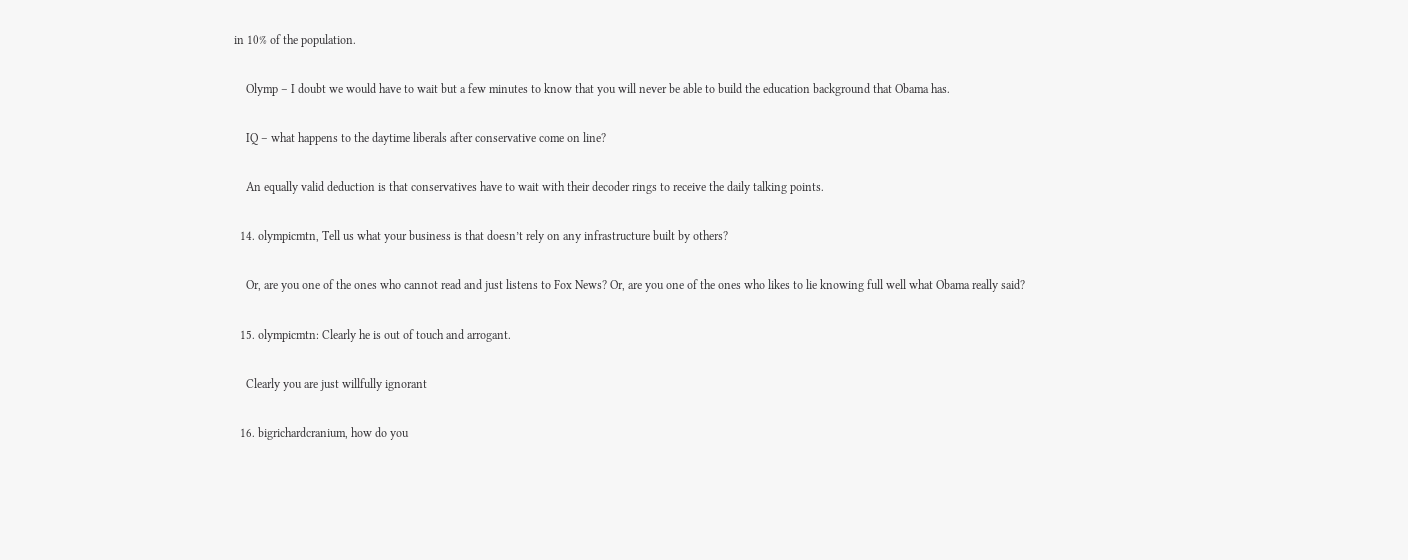in 10% of the population.

    Olymp – I doubt we would have to wait but a few minutes to know that you will never be able to build the education background that Obama has.

    IQ – what happens to the daytime liberals after conservative come on line?

    An equally valid deduction is that conservatives have to wait with their decoder rings to receive the daily talking points.

  14. olympicmtn, Tell us what your business is that doesn’t rely on any infrastructure built by others?

    Or, are you one of the ones who cannot read and just listens to Fox News? Or, are you one of the ones who likes to lie knowing full well what Obama really said?

  15. olympicmtn: Clearly he is out of touch and arrogant.

    Clearly you are just willfully ignorant

  16. bigrichardcranium, how do you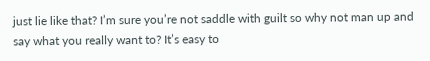just lie like that? I’m sure you’re not saddle with guilt so why not man up and say what you really want to? It’s easy to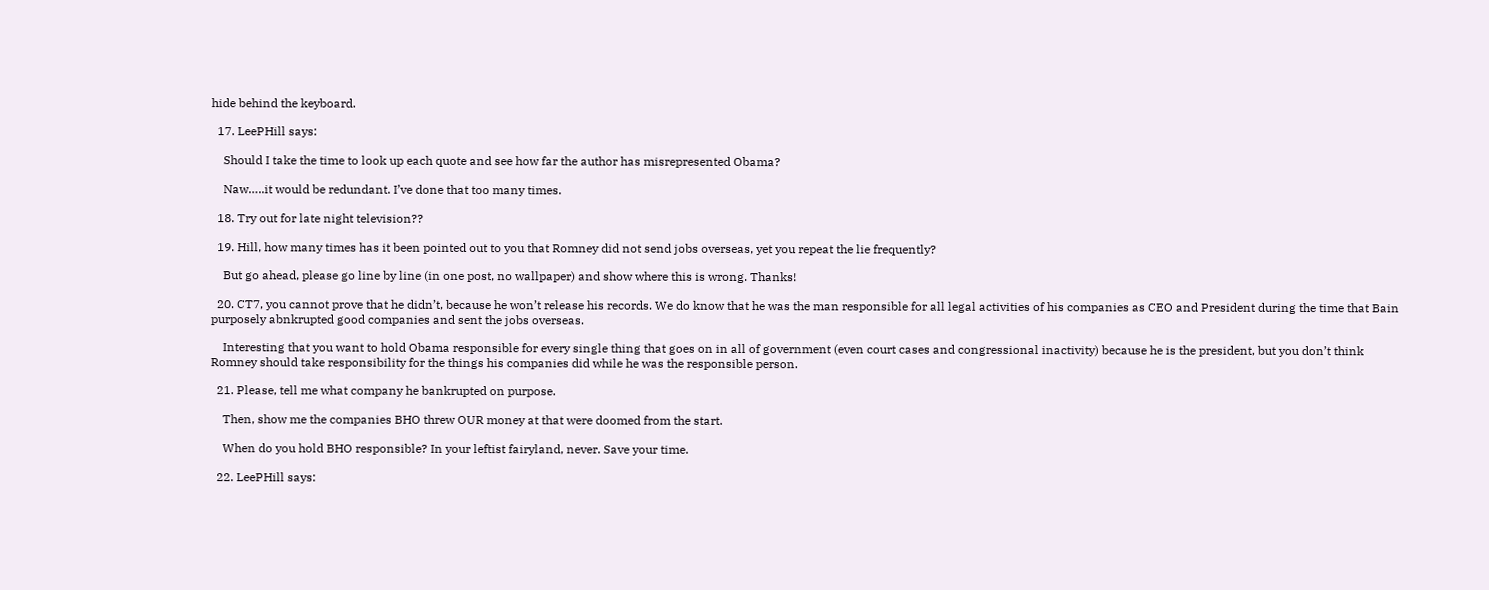hide behind the keyboard.

  17. LeePHill says:

    Should I take the time to look up each quote and see how far the author has misrepresented Obama?

    Naw…..it would be redundant. I’ve done that too many times.

  18. Try out for late night television??

  19. Hill, how many times has it been pointed out to you that Romney did not send jobs overseas, yet you repeat the lie frequently?

    But go ahead, please go line by line (in one post, no wallpaper) and show where this is wrong. Thanks!

  20. CT7, you cannot prove that he didn’t, because he won’t release his records. We do know that he was the man responsible for all legal activities of his companies as CEO and President during the time that Bain purposely abnkrupted good companies and sent the jobs overseas.

    Interesting that you want to hold Obama responsible for every single thing that goes on in all of government (even court cases and congressional inactivity) because he is the president, but you don’t think Romney should take responsibility for the things his companies did while he was the responsible person.

  21. Please, tell me what company he bankrupted on purpose.

    Then, show me the companies BHO threw OUR money at that were doomed from the start.

    When do you hold BHO responsible? In your leftist fairyland, never. Save your time.

  22. LeePHill says: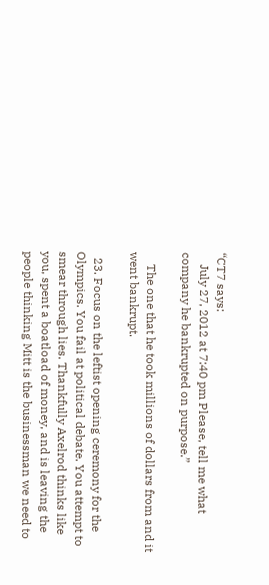“CT7 says:
    July 27, 2012 at 7:40 pm Please, tell me what company he bankrupted on purpose.”

    The one that he took millions of dollars from and it went bankrupt.

  23. Focus on the leftist opening ceremony for the Olympics. You fail at political debate. You attempt to smear through lies. Thankfully Axelrod thinks like you, spent a boatload of money, and is leaving the people thinking Mitt is the businessman we need to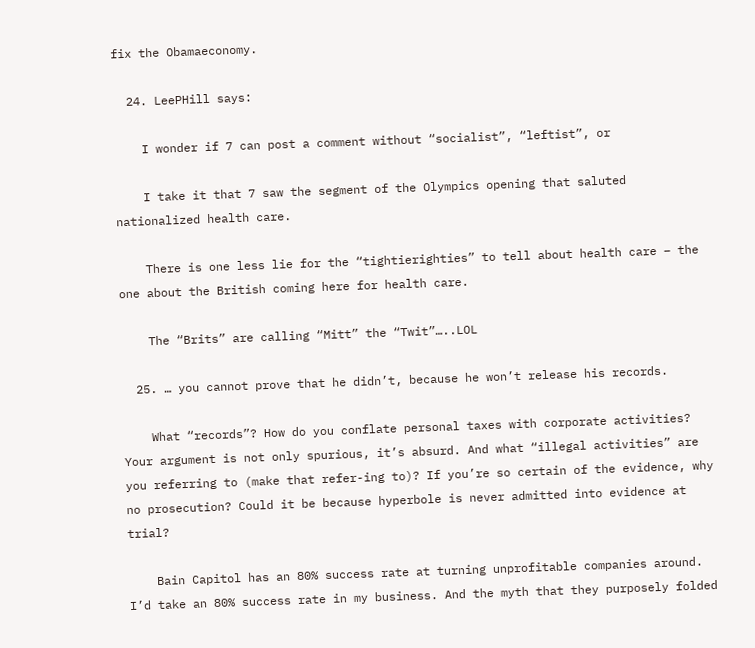fix the Obamaeconomy.

  24. LeePHill says:

    I wonder if 7 can post a comment without “socialist”, “leftist”, or

    I take it that 7 saw the segment of the Olympics opening that saluted nationalized health care.

    There is one less lie for the “tightierighties” to tell about health care – the one about the British coming here for health care.

    The “Brits” are calling “Mitt” the “Twit”…..LOL

  25. … you cannot prove that he didn’t, because he won’t release his records.

    What “records”? How do you conflate personal taxes with corporate activities? Your argument is not only spurious, it’s absurd. And what “illegal activities” are you referring to (make that refer-ing to)? If you’re so certain of the evidence, why no prosecution? Could it be because hyperbole is never admitted into evidence at trial?

    Bain Capitol has an 80% success rate at turning unprofitable companies around. I’d take an 80% success rate in my business. And the myth that they purposely folded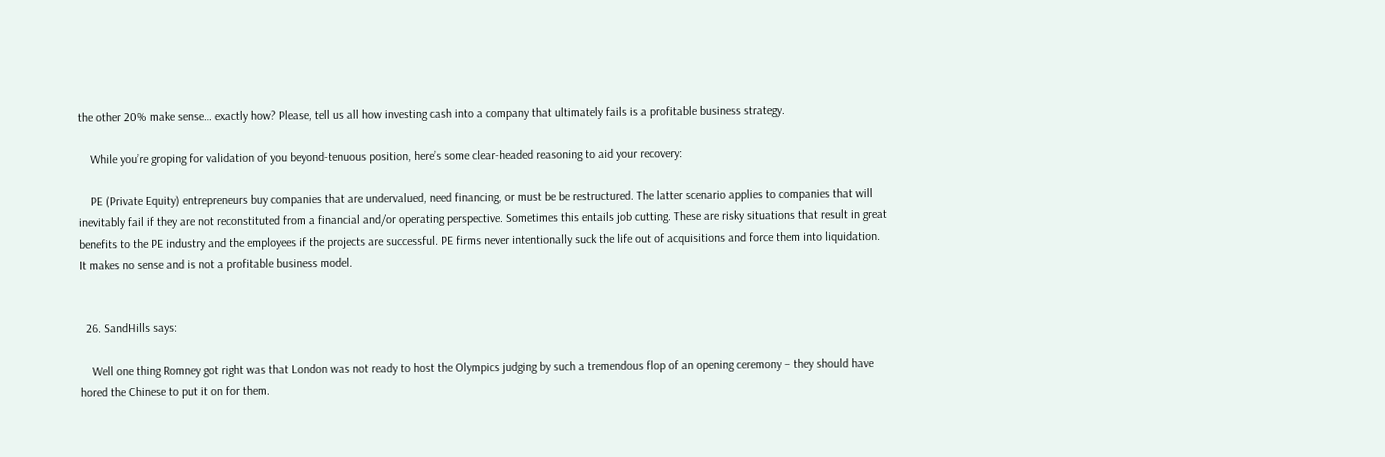the other 20% make sense… exactly how? Please, tell us all how investing cash into a company that ultimately fails is a profitable business strategy.

    While you’re groping for validation of you beyond-tenuous position, here’s some clear-headed reasoning to aid your recovery:

    PE (Private Equity) entrepreneurs buy companies that are undervalued, need financing, or must be be restructured. The latter scenario applies to companies that will inevitably fail if they are not reconstituted from a financial and/or operating perspective. Sometimes this entails job cutting. These are risky situations that result in great benefits to the PE industry and the employees if the projects are successful. PE firms never intentionally suck the life out of acquisitions and force them into liquidation. It makes no sense and is not a profitable business model.


  26. SandHills says:

    Well one thing Romney got right was that London was not ready to host the Olympics judging by such a tremendous flop of an opening ceremony – they should have hored the Chinese to put it on for them.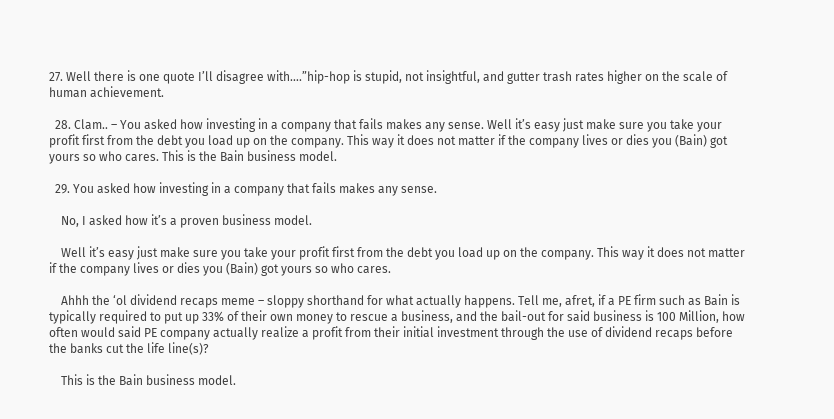27. Well there is one quote I’ll disagree with….”hip-hop is stupid, not insightful, and gutter trash rates higher on the scale of human achievement.

  28. Clam.. – You asked how investing in a company that fails makes any sense. Well it’s easy just make sure you take your profit first from the debt you load up on the company. This way it does not matter if the company lives or dies you (Bain) got yours so who cares. This is the Bain business model.

  29. You asked how investing in a company that fails makes any sense.

    No, I asked how it’s a proven business model.

    Well it’s easy just make sure you take your profit first from the debt you load up on the company. This way it does not matter if the company lives or dies you (Bain) got yours so who cares.

    Ahhh the ‘ol dividend recaps meme – sloppy shorthand for what actually happens. Tell me, afret, if a PE firm such as Bain is typically required to put up 33% of their own money to rescue a business, and the bail-out for said business is 100 Million, how often would said PE company actually realize a profit from their initial investment through the use of dividend recaps before the banks cut the life line(s)?

    This is the Bain business model.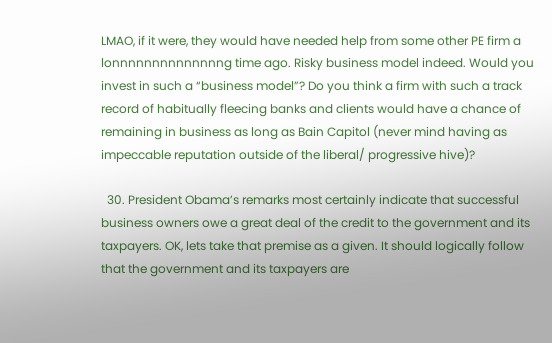LMAO, if it were, they would have needed help from some other PE firm a lonnnnnnnnnnnnnng time ago. Risky business model indeed. Would you invest in such a “business model”? Do you think a firm with such a track record of habitually fleecing banks and clients would have a chance of remaining in business as long as Bain Capitol (never mind having as impeccable reputation outside of the liberal/ progressive hive)?

  30. President Obama’s remarks most certainly indicate that successful business owners owe a great deal of the credit to the government and its taxpayers. OK, lets take that premise as a given. It should logically follow that the government and its taxpayers are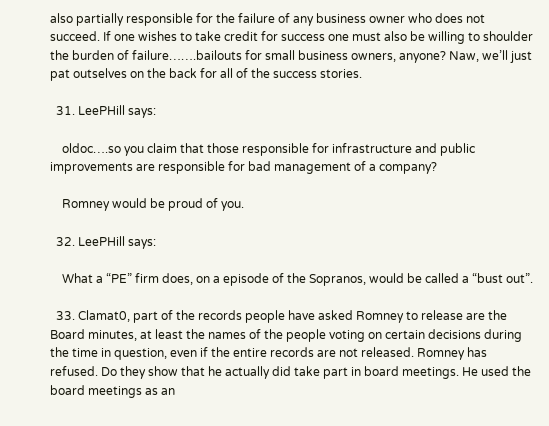also partially responsible for the failure of any business owner who does not succeed. If one wishes to take credit for success one must also be willing to shoulder the burden of failure…….bailouts for small business owners, anyone? Naw, we’ll just pat outselves on the back for all of the success stories.

  31. LeePHill says:

    oldoc….so you claim that those responsible for infrastructure and public improvements are responsible for bad management of a company?

    Romney would be proud of you.

  32. LeePHill says:

    What a “PE” firm does, on a episode of the Sopranos, would be called a “bust out”.

  33. Clamat0, part of the records people have asked Romney to release are the Board minutes, at least the names of the people voting on certain decisions during the time in question, even if the entire records are not released. Romney has refused. Do they show that he actually did take part in board meetings. He used the board meetings as an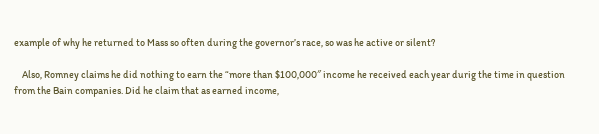example of why he returned to Mass so often during the governor’s race, so was he active or silent?

    Also, Romney claims he did nothing to earn the “more than $100,000″ income he received each year durig the time in question from the Bain companies. Did he claim that as earned income,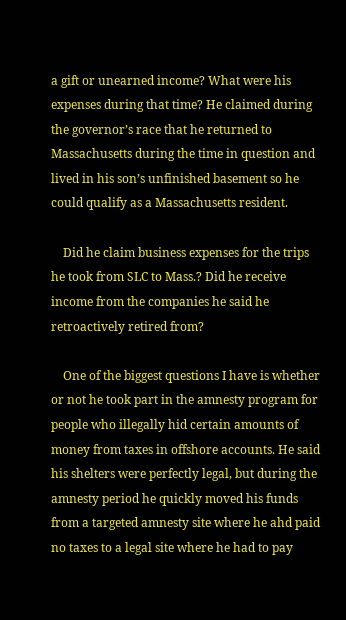a gift or unearned income? What were his expenses during that time? He claimed during the governor’s race that he returned to Massachusetts during the time in question and lived in his son’s unfinished basement so he could qualify as a Massachusetts resident.

    Did he claim business expenses for the trips he took from SLC to Mass.? Did he receive income from the companies he said he retroactively retired from?

    One of the biggest questions I have is whether or not he took part in the amnesty program for people who illegally hid certain amounts of money from taxes in offshore accounts. He said his shelters were perfectly legal, but during the amnesty period he quickly moved his funds from a targeted amnesty site where he ahd paid no taxes to a legal site where he had to pay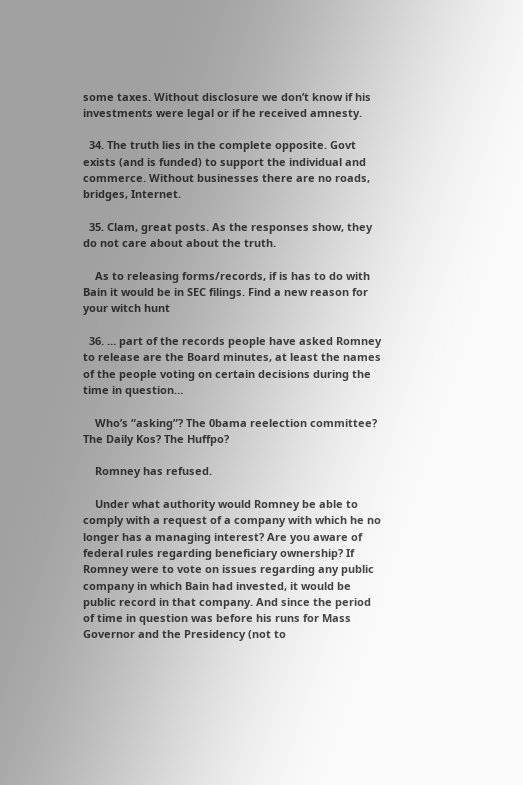some taxes. Without disclosure we don’t know if his investments were legal or if he received amnesty.

  34. The truth lies in the complete opposite. Govt exists (and is funded) to support the individual and commerce. Without businesses there are no roads, bridges, Internet.

  35. Clam, great posts. As the responses show, they do not care about about the truth.

    As to releasing forms/records, if is has to do with Bain it would be in SEC filings. Find a new reason for your witch hunt

  36. … part of the records people have asked Romney to release are the Board minutes, at least the names of the people voting on certain decisions during the time in question…

    Who’s “asking”? The 0bama reelection committee? The Daily Kos? The Huffpo?

    Romney has refused.

    Under what authority would Romney be able to comply with a request of a company with which he no longer has a managing interest? Are you aware of federal rules regarding beneficiary ownership? If Romney were to vote on issues regarding any public company in which Bain had invested, it would be public record in that company. And since the period of time in question was before his runs for Mass Governor and the Presidency (not to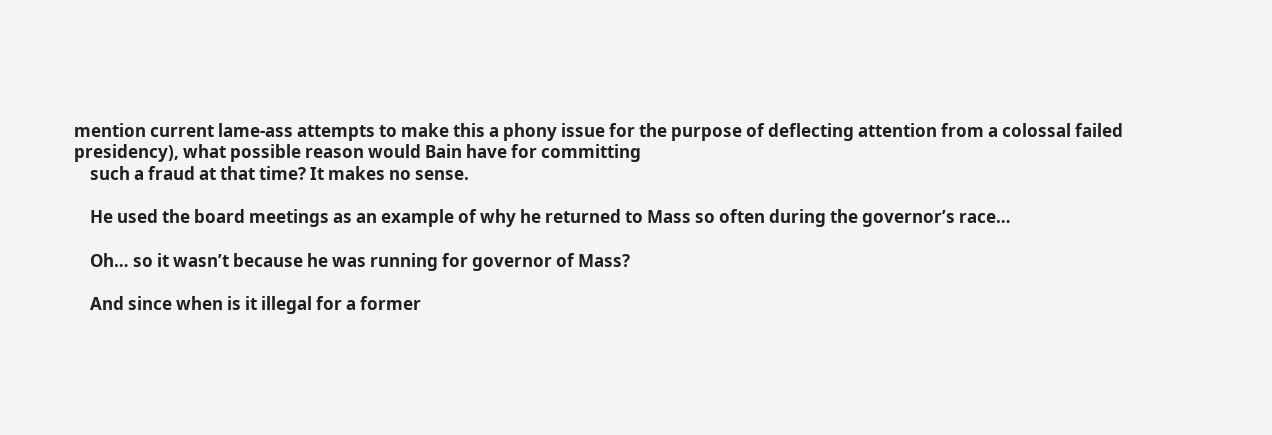mention current lame-ass attempts to make this a phony issue for the purpose of deflecting attention from a colossal failed presidency), what possible reason would Bain have for committing
    such a fraud at that time? It makes no sense.

    He used the board meetings as an example of why he returned to Mass so often during the governor’s race…

    Oh… so it wasn’t because he was running for governor of Mass?

    And since when is it illegal for a former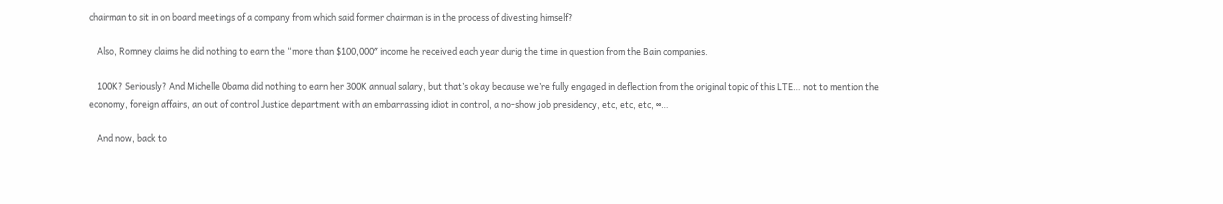chairman to sit in on board meetings of a company from which said former chairman is in the process of divesting himself?

    Also, Romney claims he did nothing to earn the “more than $100,000″ income he received each year durig the time in question from the Bain companies.

    100K? Seriously? And Michelle 0bama did nothing to earn her 300K annual salary, but that’s okay because we’re fully engaged in deflection from the original topic of this LTE… not to mention the economy, foreign affairs, an out of control Justice department with an embarrassing idiot in control, a no-show job presidency, etc, etc, etc, ∞…

    And now, back to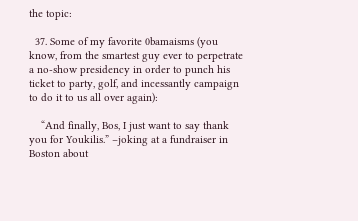the topic:

  37. Some of my favorite 0bamaisms (you know, from the smartest guy ever to perpetrate a no-show presidency in order to punch his ticket to party, golf, and incessantly campaign to do it to us all over again):

    “And finally, Bos, I just want to say thank you for Youkilis.” –joking at a fundraiser in Boston about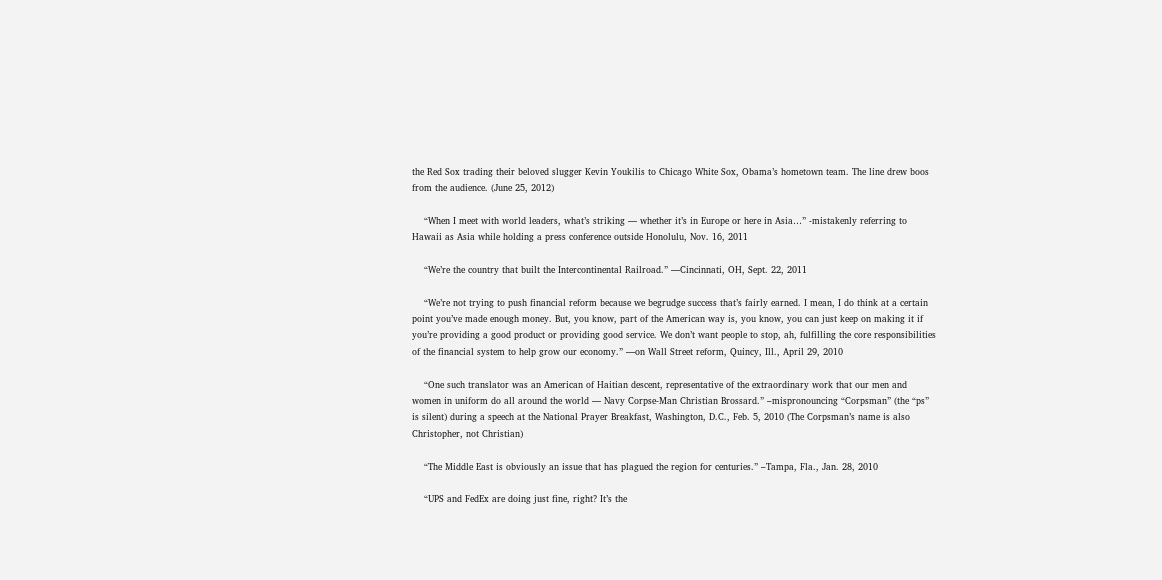the Red Sox trading their beloved slugger Kevin Youkilis to Chicago White Sox, Obama’s hometown team. The line drew boos from the audience. (June 25, 2012)

    “When I meet with world leaders, what’s striking — whether it’s in Europe or here in Asia…” -mistakenly referring to Hawaii as Asia while holding a press conference outside Honolulu, Nov. 16, 2011

    “We’re the country that built the Intercontinental Railroad.” —Cincinnati, OH, Sept. 22, 2011

    “We’re not trying to push financial reform because we begrudge success that’s fairly earned. I mean, I do think at a certain point you’ve made enough money. But, you know, part of the American way is, you know, you can just keep on making it if you’re providing a good product or providing good service. We don’t want people to stop, ah, fulfilling the core responsibilities of the financial system to help grow our economy.” —on Wall Street reform, Quincy, Ill., April 29, 2010

    “One such translator was an American of Haitian descent, representative of the extraordinary work that our men and women in uniform do all around the world — Navy Corpse-Man Christian Brossard.” –mispronouncing “Corpsman” (the “ps” is silent) during a speech at the National Prayer Breakfast, Washington, D.C., Feb. 5, 2010 (The Corpsman’s name is also Christopher, not Christian)

    “The Middle East is obviously an issue that has plagued the region for centuries.” –Tampa, Fla., Jan. 28, 2010

    “UPS and FedEx are doing just fine, right? It’s the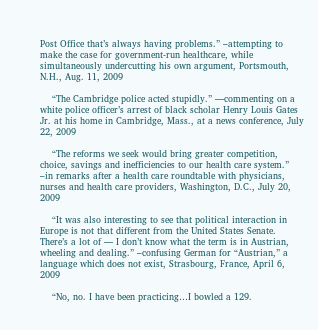Post Office that’s always having problems.” –attempting to make the case for government-run healthcare, while simultaneously undercutting his own argument, Portsmouth, N.H., Aug. 11, 2009

    “The Cambridge police acted stupidly.” —commenting on a white police officer’s arrest of black scholar Henry Louis Gates Jr. at his home in Cambridge, Mass., at a news conference, July 22, 2009

    “The reforms we seek would bring greater competition, choice, savings and inefficiencies to our health care system.” –in remarks after a health care roundtable with physicians, nurses and health care providers, Washington, D.C., July 20, 2009

    “It was also interesting to see that political interaction in Europe is not that different from the United States Senate. There’s a lot of — I don’t know what the term is in Austrian, wheeling and dealing.” –confusing German for “Austrian,” a language which does not exist, Strasbourg, France, April 6, 2009

    “No, no. I have been practicing…I bowled a 129.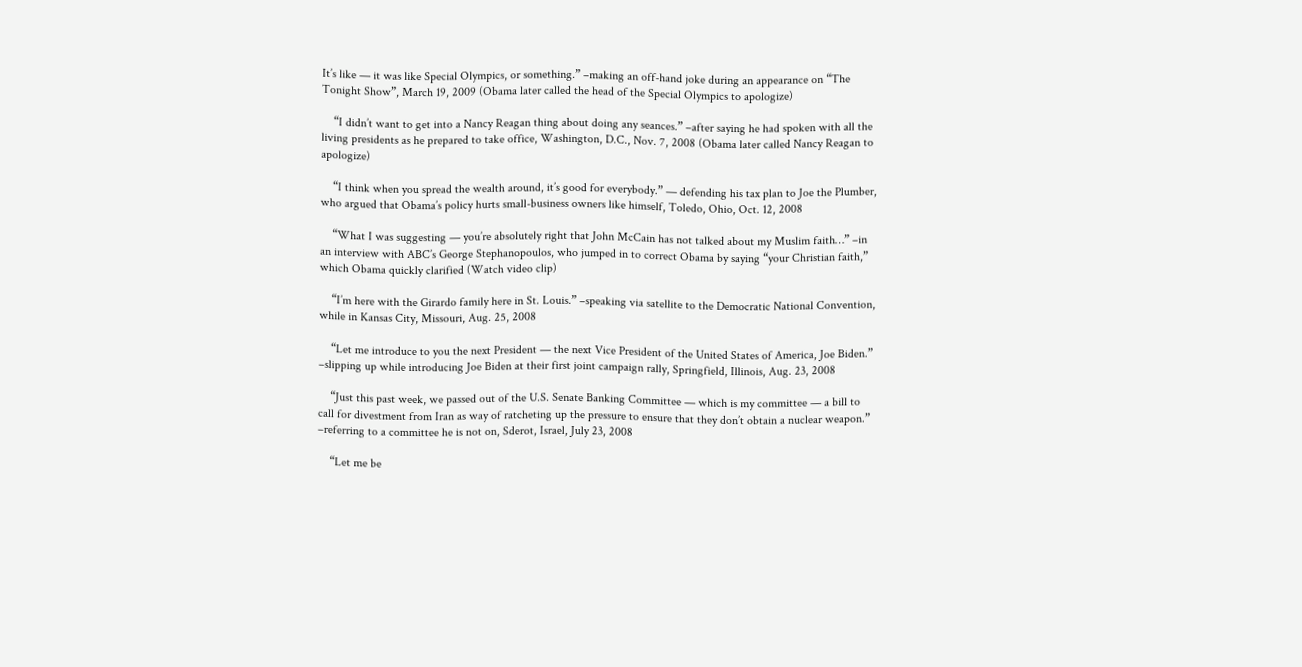It’s like — it was like Special Olympics, or something.” –making an off-hand joke during an appearance on “The Tonight Show”, March 19, 2009 (Obama later called the head of the Special Olympics to apologize)

    “I didn’t want to get into a Nancy Reagan thing about doing any seances.” –after saying he had spoken with all the living presidents as he prepared to take office, Washington, D.C., Nov. 7, 2008 (Obama later called Nancy Reagan to apologize)

    “I think when you spread the wealth around, it’s good for everybody.” — defending his tax plan to Joe the Plumber, who argued that Obama’s policy hurts small-business owners like himself, Toledo, Ohio, Oct. 12, 2008

    “What I was suggesting — you’re absolutely right that John McCain has not talked about my Muslim faith…” –in an interview with ABC’s George Stephanopoulos, who jumped in to correct Obama by saying “your Christian faith,” which Obama quickly clarified (Watch video clip)

    “I’m here with the Girardo family here in St. Louis.” –speaking via satellite to the Democratic National Convention, while in Kansas City, Missouri, Aug. 25, 2008

    “Let me introduce to you the next President — the next Vice President of the United States of America, Joe Biden.” –slipping up while introducing Joe Biden at their first joint campaign rally, Springfield, Illinois, Aug. 23, 2008

    “Just this past week, we passed out of the U.S. Senate Banking Committee — which is my committee — a bill to call for divestment from Iran as way of ratcheting up the pressure to ensure that they don’t obtain a nuclear weapon.” –referring to a committee he is not on, Sderot, Israel, July 23, 2008

    “Let me be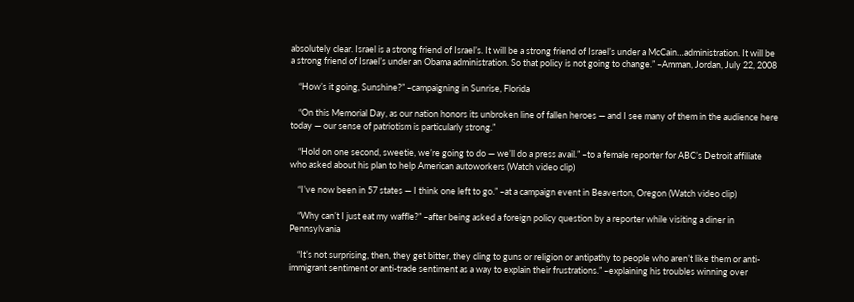absolutely clear. Israel is a strong friend of Israel’s. It will be a strong friend of Israel’s under a McCain…administration. It will be a strong friend of Israel’s under an Obama administration. So that policy is not going to change.” –Amman, Jordan, July 22, 2008

    “How’s it going, Sunshine?” –campaigning in Sunrise, Florida

    “On this Memorial Day, as our nation honors its unbroken line of fallen heroes — and I see many of them in the audience here today — our sense of patriotism is particularly strong.”

    “Hold on one second, sweetie, we’re going to do — we’ll do a press avail.” –to a female reporter for ABC’s Detroit affiliate who asked about his plan to help American autoworkers (Watch video clip)

    “I’ve now been in 57 states — I think one left to go.” –at a campaign event in Beaverton, Oregon (Watch video clip)

    “Why can’t I just eat my waffle?” –after being asked a foreign policy question by a reporter while visiting a diner in Pennsylvania

    “It’s not surprising, then, they get bitter, they cling to guns or religion or antipathy to people who aren’t like them or anti-immigrant sentiment or anti-trade sentiment as a way to explain their frustrations.” –explaining his troubles winning over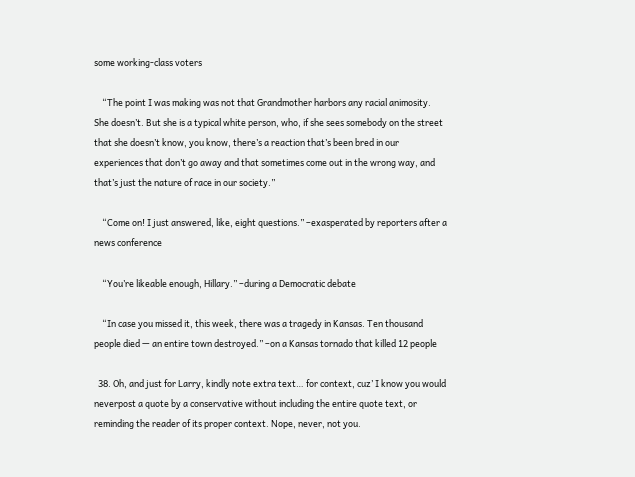some working-class voters

    “The point I was making was not that Grandmother harbors any racial animosity. She doesn’t. But she is a typical white person, who, if she sees somebody on the street that she doesn’t know, you know, there’s a reaction that’s been bred in our experiences that don’t go away and that sometimes come out in the wrong way, and that’s just the nature of race in our society.”

    “Come on! I just answered, like, eight questions.” –exasperated by reporters after a news conference

    “You’re likeable enough, Hillary.” –during a Democratic debate

    “In case you missed it, this week, there was a tragedy in Kansas. Ten thousand people died — an entire town destroyed.” –on a Kansas tornado that killed 12 people

  38. Oh, and just for Larry, kindly note extra text… for context, cuz’ I know you would neverpost a quote by a conservative without including the entire quote text, or reminding the reader of its proper context. Nope, never, not you.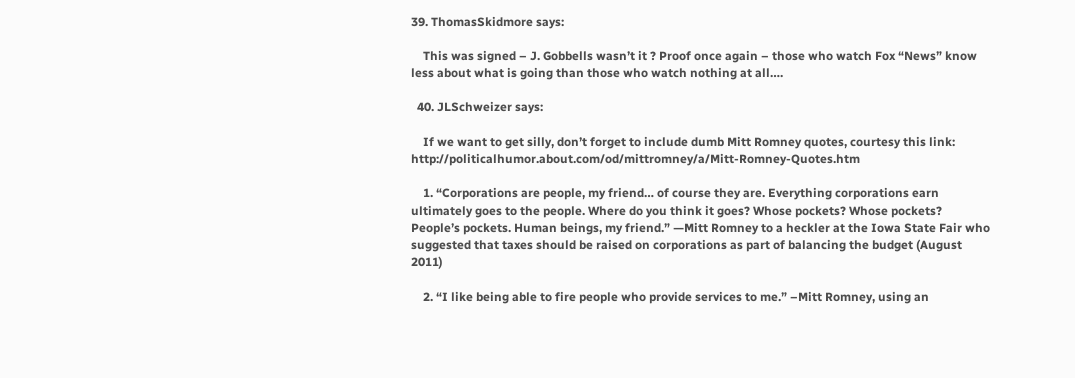39. ThomasSkidmore says:

    This was signed – J. Gobbells wasn’t it ? Proof once again – those who watch Fox “News” know less about what is going than those who watch nothing at all….

  40. JLSchweizer says:

    If we want to get silly, don’t forget to include dumb Mitt Romney quotes, courtesy this link: http://politicalhumor.about.com/od/mittromney/a/Mitt-Romney-Quotes.htm

    1. “Corporations are people, my friend… of course they are. Everything corporations earn ultimately goes to the people. Where do you think it goes? Whose pockets? Whose pockets? People’s pockets. Human beings, my friend.” —Mitt Romney to a heckler at the Iowa State Fair who suggested that taxes should be raised on corporations as part of balancing the budget (August 2011)

    2. “I like being able to fire people who provide services to me.” –Mitt Romney, using an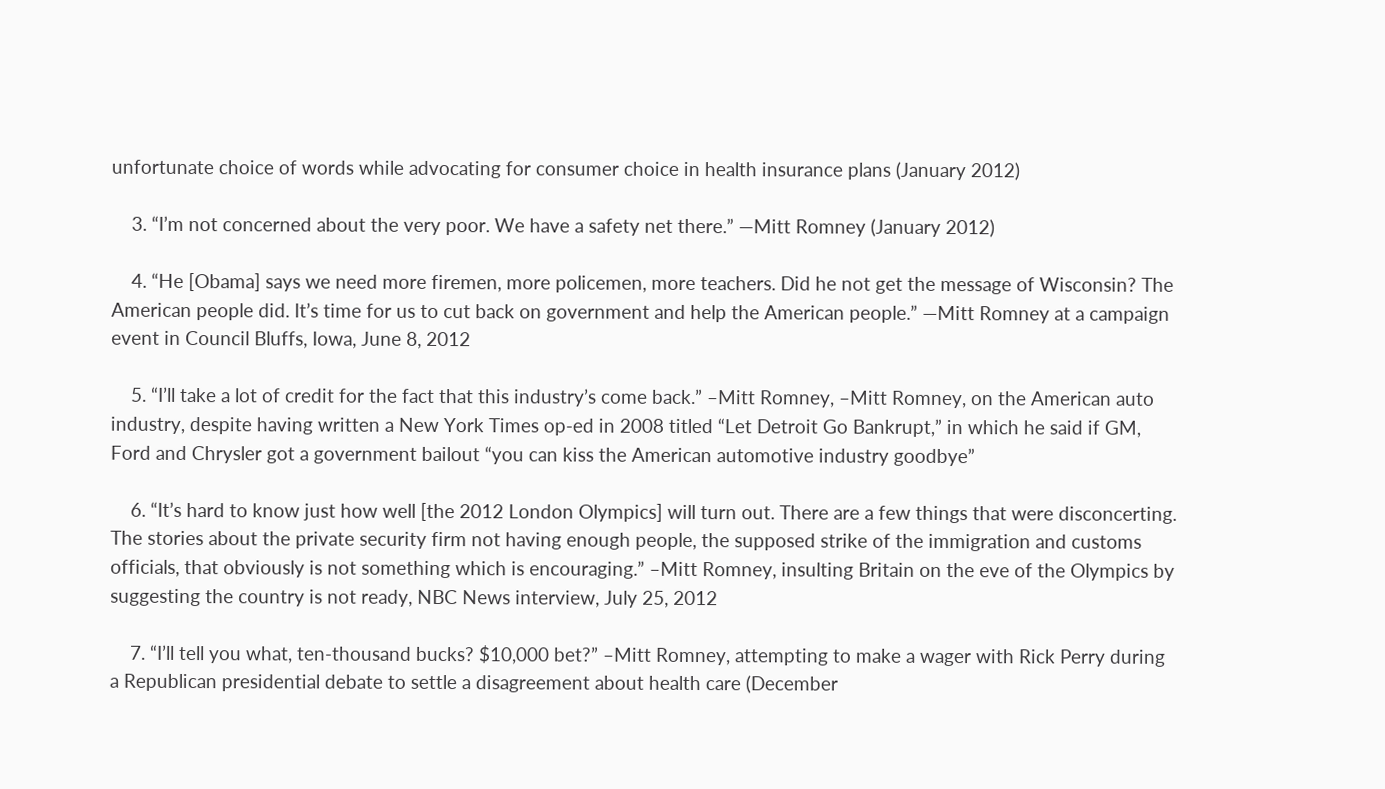unfortunate choice of words while advocating for consumer choice in health insurance plans (January 2012)

    3. “I’m not concerned about the very poor. We have a safety net there.” —Mitt Romney (January 2012)

    4. “He [Obama] says we need more firemen, more policemen, more teachers. Did he not get the message of Wisconsin? The American people did. It’s time for us to cut back on government and help the American people.” —Mitt Romney at a campaign event in Council Bluffs, Iowa, June 8, 2012

    5. “I’ll take a lot of credit for the fact that this industry’s come back.” –Mitt Romney, –Mitt Romney, on the American auto industry, despite having written a New York Times op-ed in 2008 titled “Let Detroit Go Bankrupt,” in which he said if GM, Ford and Chrysler got a government bailout “you can kiss the American automotive industry goodbye”

    6. “It’s hard to know just how well [the 2012 London Olympics] will turn out. There are a few things that were disconcerting. The stories about the private security firm not having enough people, the supposed strike of the immigration and customs officials, that obviously is not something which is encouraging.” –Mitt Romney, insulting Britain on the eve of the Olympics by suggesting the country is not ready, NBC News interview, July 25, 2012

    7. “I’ll tell you what, ten-thousand bucks? $10,000 bet?” –Mitt Romney, attempting to make a wager with Rick Perry during a Republican presidential debate to settle a disagreement about health care (December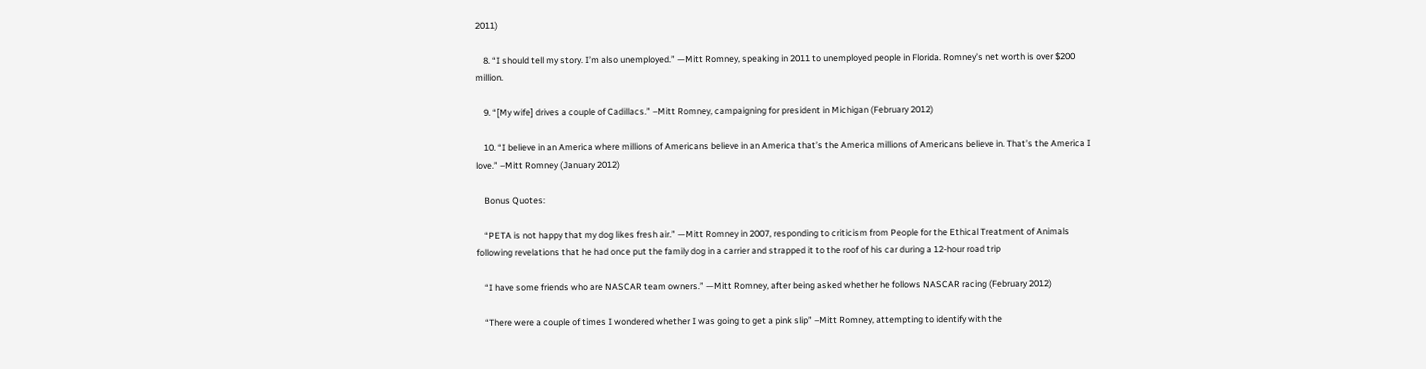2011)

    8. “I should tell my story. I’m also unemployed.” —Mitt Romney, speaking in 2011 to unemployed people in Florida. Romney’s net worth is over $200 million.

    9. “[My wife] drives a couple of Cadillacs.” –Mitt Romney, campaigning for president in Michigan (February 2012)

    10. “I believe in an America where millions of Americans believe in an America that’s the America millions of Americans believe in. That’s the America I love.” –Mitt Romney (January 2012)

    Bonus Quotes:

    “PETA is not happy that my dog likes fresh air.” —Mitt Romney in 2007, responding to criticism from People for the Ethical Treatment of Animals following revelations that he had once put the family dog in a carrier and strapped it to the roof of his car during a 12-hour road trip

    “I have some friends who are NASCAR team owners.” —Mitt Romney, after being asked whether he follows NASCAR racing (February 2012)

    “There were a couple of times I wondered whether I was going to get a pink slip” –Mitt Romney, attempting to identify with the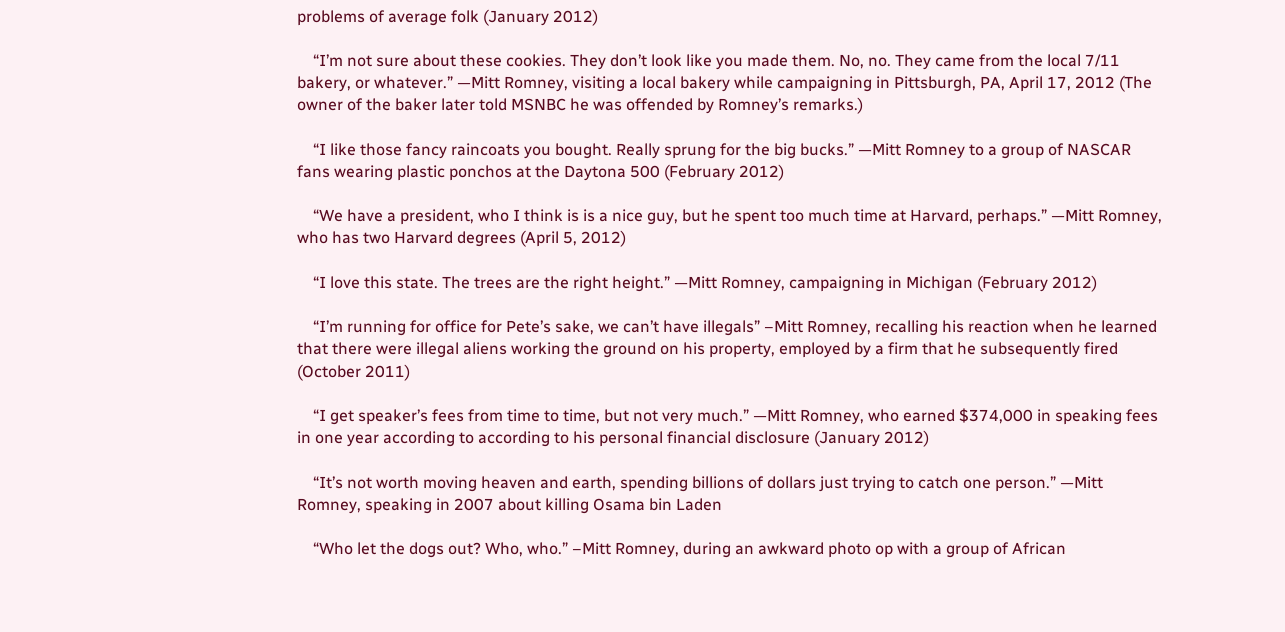problems of average folk (January 2012)

    “I’m not sure about these cookies. They don’t look like you made them. No, no. They came from the local 7/11 bakery, or whatever.” —Mitt Romney, visiting a local bakery while campaigning in Pittsburgh, PA, April 17, 2012 (The owner of the baker later told MSNBC he was offended by Romney’s remarks.)

    “I like those fancy raincoats you bought. Really sprung for the big bucks.” —Mitt Romney to a group of NASCAR fans wearing plastic ponchos at the Daytona 500 (February 2012)

    “We have a president, who I think is is a nice guy, but he spent too much time at Harvard, perhaps.” —Mitt Romney, who has two Harvard degrees (April 5, 2012)

    “I love this state. The trees are the right height.” —Mitt Romney, campaigning in Michigan (February 2012)

    “I’m running for office for Pete’s sake, we can’t have illegals” –Mitt Romney, recalling his reaction when he learned that there were illegal aliens working the ground on his property, employed by a firm that he subsequently fired (October 2011)

    “I get speaker’s fees from time to time, but not very much.” —Mitt Romney, who earned $374,000 in speaking fees in one year according to according to his personal financial disclosure (January 2012)

    “It’s not worth moving heaven and earth, spending billions of dollars just trying to catch one person.” —Mitt Romney, speaking in 2007 about killing Osama bin Laden

    “Who let the dogs out? Who, who.” –Mitt Romney, during an awkward photo op with a group of African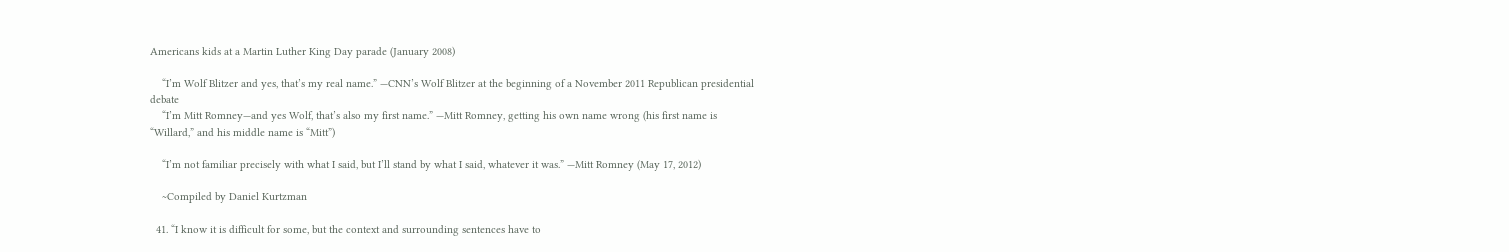Americans kids at a Martin Luther King Day parade (January 2008)

    “I’m Wolf Blitzer and yes, that’s my real name.” —CNN’s Wolf Blitzer at the beginning of a November 2011 Republican presidential debate
    “I’m Mitt Romney—and yes Wolf, that’s also my first name.” —Mitt Romney, getting his own name wrong (his first name is “Willard,” and his middle name is “Mitt”)

    “I’m not familiar precisely with what I said, but I’ll stand by what I said, whatever it was.” —Mitt Romney (May 17, 2012)

    ~Compiled by Daniel Kurtzman

  41. “I know it is difficult for some, but the context and surrounding sentences have to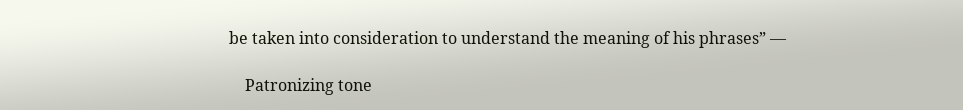be taken into consideration to understand the meaning of his phrases” —

    Patronizing tone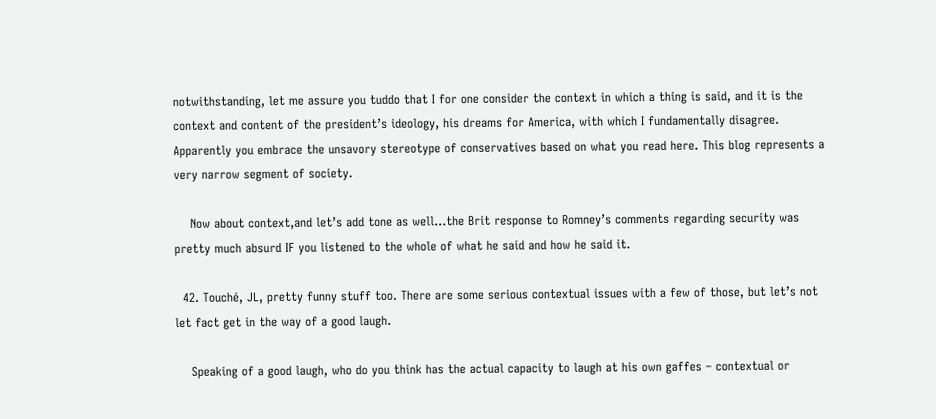notwithstanding, let me assure you tuddo that I for one consider the context in which a thing is said, and it is the context and content of the president’s ideology, his dreams for America, with which I fundamentally disagree. Apparently you embrace the unsavory stereotype of conservatives based on what you read here. This blog represents a very narrow segment of society.

    Now about context,and let’s add tone as well…the Brit response to Romney’s comments regarding security was pretty much absurd IF you listened to the whole of what he said and how he said it.

  42. Touché, JL, pretty funny stuff too. There are some serious contextual issues with a few of those, but let’s not let fact get in the way of a good laugh.

    Speaking of a good laugh, who do you think has the actual capacity to laugh at his own gaffes – contextual or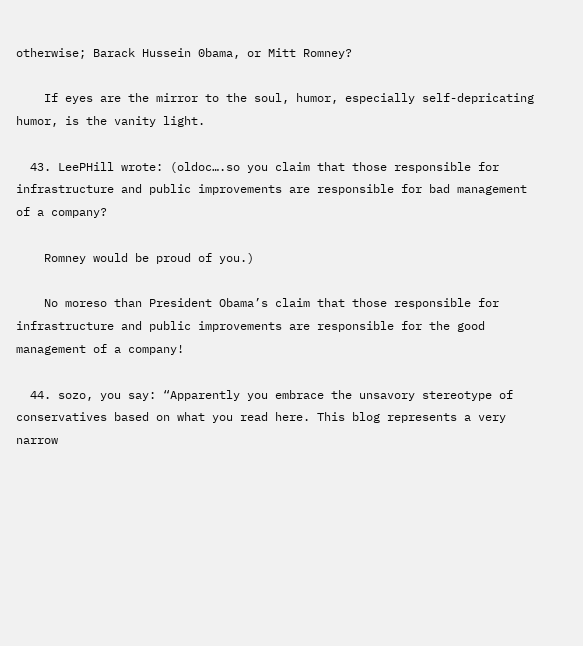otherwise; Barack Hussein 0bama, or Mitt Romney?

    If eyes are the mirror to the soul, humor, especially self-depricating humor, is the vanity light.

  43. LeePHill wrote: (oldoc….so you claim that those responsible for infrastructure and public improvements are responsible for bad management of a company?

    Romney would be proud of you.)

    No moreso than President Obama’s claim that those responsible for infrastructure and public improvements are responsible for the good management of a company!

  44. sozo, you say: “Apparently you embrace the unsavory stereotype of conservatives based on what you read here. This blog represents a very narrow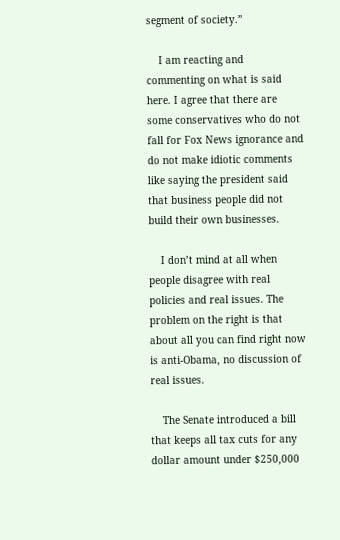segment of society.”

    I am reacting and commenting on what is said here. I agree that there are some conservatives who do not fall for Fox News ignorance and do not make idiotic comments like saying the president said that business people did not build their own businesses.

    I don’t mind at all when people disagree with real policies and real issues. The problem on the right is that about all you can find right now is anti-Obama, no discussion of real issues.

    The Senate introduced a bill that keeps all tax cuts for any dollar amount under $250,000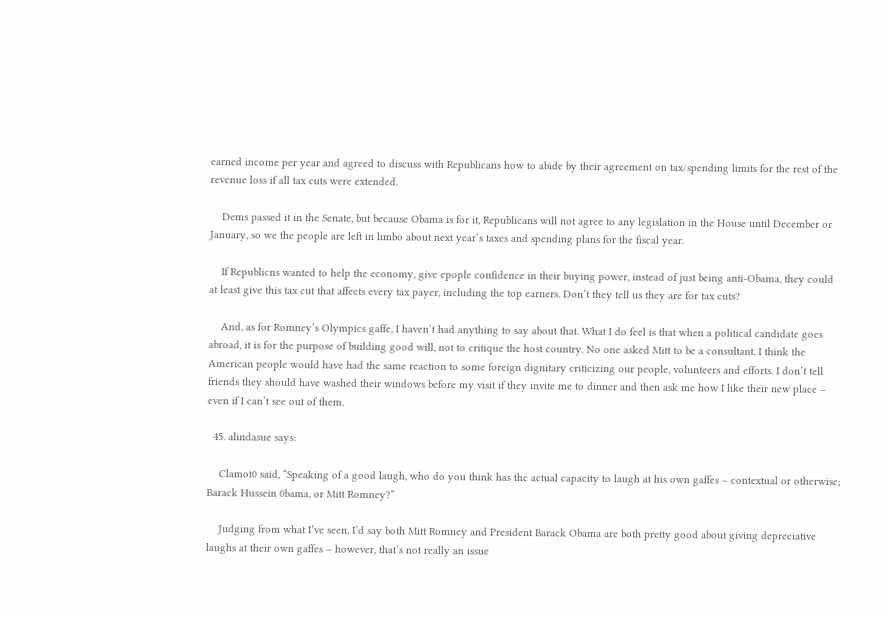earned income per year and agreed to discuss with Republicans how to abide by their agreement on tax/spending limits for the rest of the revenue loss if all tax cuts were extended.

    Dems passed it in the Senate, but because Obama is for it, Republicans will not agree to any legislation in the House until December or January, so we the people are left in limbo about next year’s taxes and spending plans for the fiscal year.

    If Republicns wanted to help the economy, give epople confidence in their buying power, instead of just being anti-Obama, they could at least give this tax cut that affects every tax payer, including the top earners. Don’t they tell us they are for tax cuts?

    And, as for Romney’s Olympics gaffe, I haven’t had anything to say about that. What I do feel is that when a political candidate goes abroad, it is for the purpose of building good will, not to critique the host country. No one asked Mitt to be a consultant. I think the American people would have had the same reaction to some foreign dignitary criticizing our people, volunteers and efforts. I don’t tell friends they should have washed their windows before my visit if they invite me to dinner and then ask me how I like their new place – even if I can’t see out of them.

  45. alindasue says:

    Clamot0 said, “Speaking of a good laugh, who do you think has the actual capacity to laugh at his own gaffes – contextual or otherwise; Barack Hussein 0bama, or Mitt Romney?”

    Judging from what I’ve seen, I’d say both Mitt Romney and President Barack Obama are both pretty good about giving depreciative laughs at their own gaffes – however, that’s not really an issue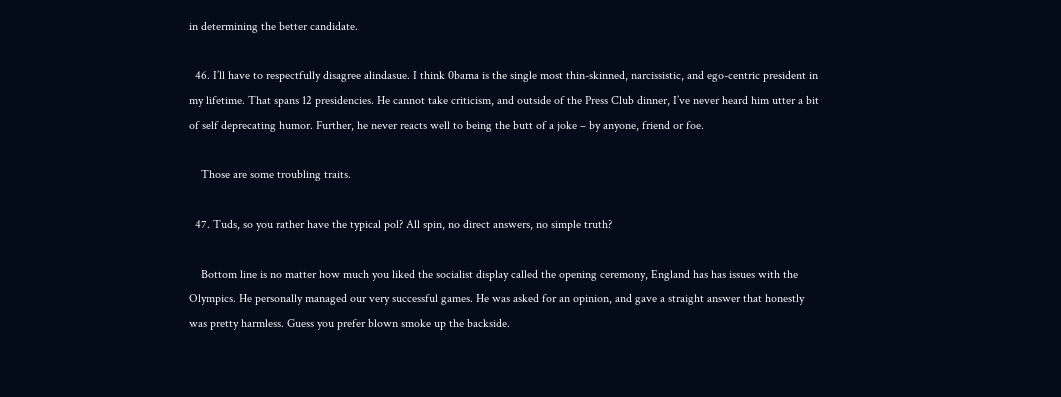in determining the better candidate.

  46. I’ll have to respectfully disagree alindasue. I think 0bama is the single most thin-skinned, narcissistic, and ego-centric president in my lifetime. That spans 12 presidencies. He cannot take criticism, and outside of the Press Club dinner, I’ve never heard him utter a bit of self deprecating humor. Further, he never reacts well to being the butt of a joke – by anyone, friend or foe.

    Those are some troubling traits.

  47. Tuds, so you rather have the typical pol? All spin, no direct answers, no simple truth?

    Bottom line is no matter how much you liked the socialist display called the opening ceremony, England has has issues with the Olympics. He personally managed our very successful games. He was asked for an opinion, and gave a straight answer that honestly was pretty harmless. Guess you prefer blown smoke up the backside.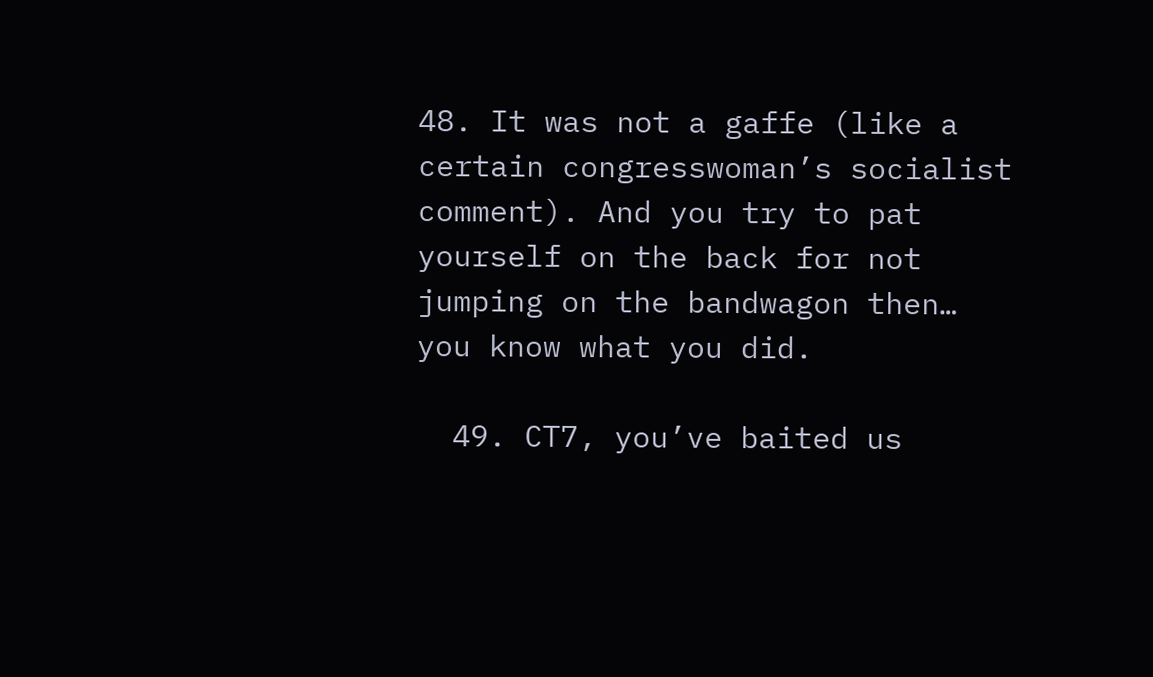48. It was not a gaffe (like a certain congresswoman’s socialist comment). And you try to pat yourself on the back for not jumping on the bandwagon then… you know what you did.

  49. CT7, you’ve baited us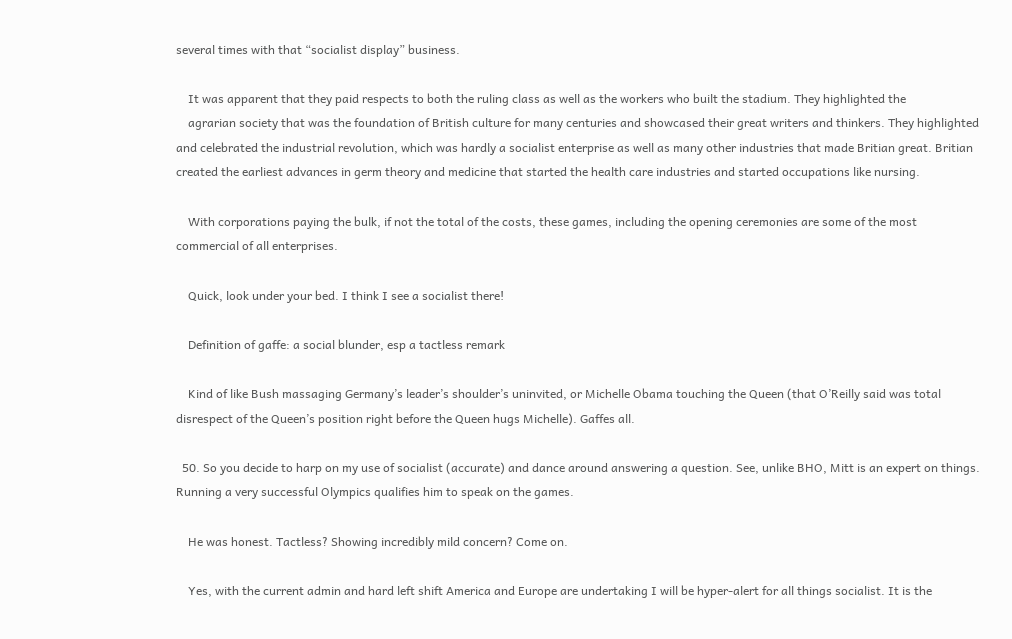several times with that “socialist display” business.

    It was apparent that they paid respects to both the ruling class as well as the workers who built the stadium. They highlighted the
    agrarian society that was the foundation of British culture for many centuries and showcased their great writers and thinkers. They highlighted and celebrated the industrial revolution, which was hardly a socialist enterprise as well as many other industries that made Britian great. Britian created the earliest advances in germ theory and medicine that started the health care industries and started occupations like nursing.

    With corporations paying the bulk, if not the total of the costs, these games, including the opening ceremonies are some of the most commercial of all enterprises.

    Quick, look under your bed. I think I see a socialist there!

    Definition of gaffe: a social blunder, esp a tactless remark

    Kind of like Bush massaging Germany’s leader’s shoulder’s uninvited, or Michelle Obama touching the Queen (that O’Reilly said was total disrespect of the Queen’s position right before the Queen hugs Michelle). Gaffes all.

  50. So you decide to harp on my use of socialist (accurate) and dance around answering a question. See, unlike BHO, Mitt is an expert on things. Running a very successful Olympics qualifies him to speak on the games.

    He was honest. Tactless? Showing incredibly mild concern? Come on.

    Yes, with the current admin and hard left shift America and Europe are undertaking I will be hyper-alert for all things socialist. It is the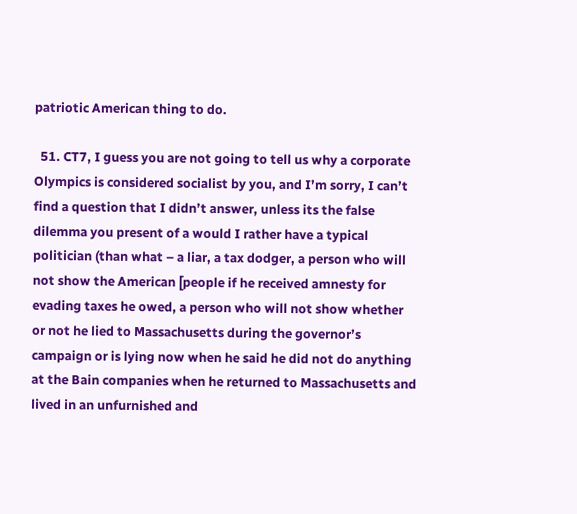patriotic American thing to do.

  51. CT7, I guess you are not going to tell us why a corporate Olympics is considered socialist by you, and I’m sorry, I can’t find a question that I didn’t answer, unless its the false dilemma you present of a would I rather have a typical politician (than what – a liar, a tax dodger, a person who will not show the American [people if he received amnesty for evading taxes he owed, a person who will not show whether or not he lied to Massachusetts during the governor’s campaign or is lying now when he said he did not do anything at the Bain companies when he returned to Massachusetts and lived in an unfurnished and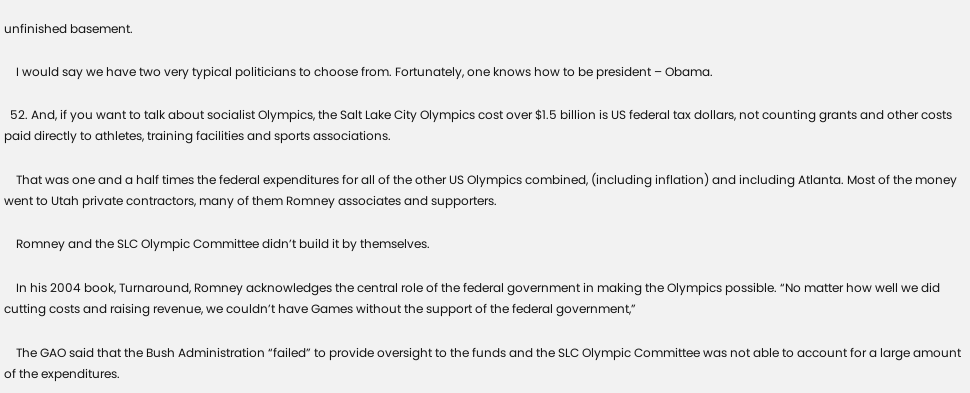unfinished basement.

    I would say we have two very typical politicians to choose from. Fortunately, one knows how to be president – Obama.

  52. And, if you want to talk about socialist Olympics, the Salt Lake City Olympics cost over $1.5 billion is US federal tax dollars, not counting grants and other costs paid directly to athletes, training facilities and sports associations.

    That was one and a half times the federal expenditures for all of the other US Olympics combined, (including inflation) and including Atlanta. Most of the money went to Utah private contractors, many of them Romney associates and supporters.

    Romney and the SLC Olympic Committee didn’t build it by themselves.

    In his 2004 book, Turnaround, Romney acknowledges the central role of the federal government in making the Olympics possible. “No matter how well we did cutting costs and raising revenue, we couldn’t have Games without the support of the federal government,”

    The GAO said that the Bush Administration “failed” to provide oversight to the funds and the SLC Olympic Committee was not able to account for a large amount of the expenditures.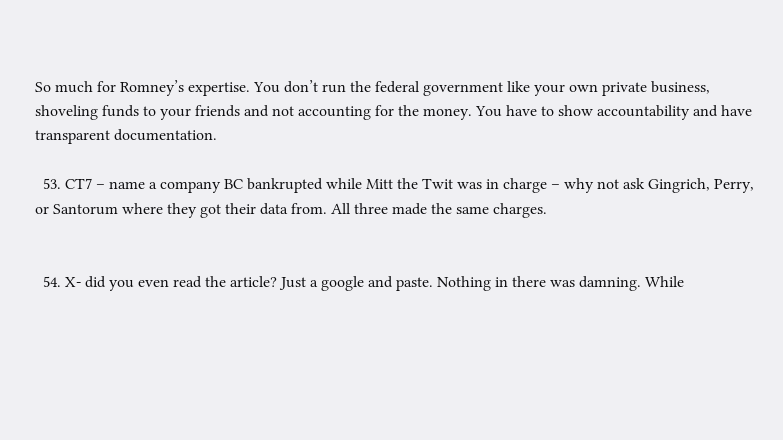So much for Romney’s expertise. You don’t run the federal government like your own private business, shoveling funds to your friends and not accounting for the money. You have to show accountability and have transparent documentation.

  53. CT7 – name a company BC bankrupted while Mitt the Twit was in charge – why not ask Gingrich, Perry, or Santorum where they got their data from. All three made the same charges.


  54. X- did you even read the article? Just a google and paste. Nothing in there was damning. While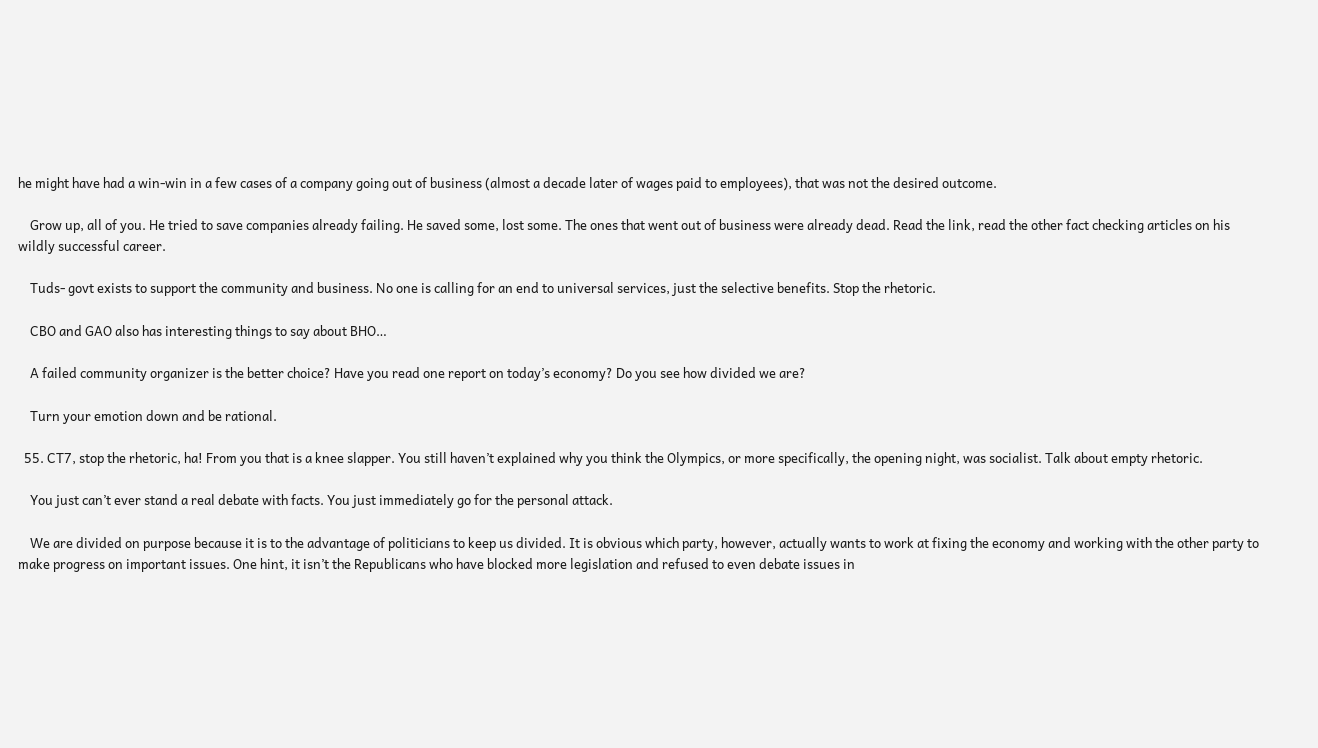he might have had a win-win in a few cases of a company going out of business (almost a decade later of wages paid to employees), that was not the desired outcome.

    Grow up, all of you. He tried to save companies already failing. He saved some, lost some. The ones that went out of business were already dead. Read the link, read the other fact checking articles on his wildly successful career.

    Tuds- govt exists to support the community and business. No one is calling for an end to universal services, just the selective benefits. Stop the rhetoric.

    CBO and GAO also has interesting things to say about BHO…

    A failed community organizer is the better choice? Have you read one report on today’s economy? Do you see how divided we are?

    Turn your emotion down and be rational.

  55. CT7, stop the rhetoric, ha! From you that is a knee slapper. You still haven’t explained why you think the Olympics, or more specifically, the opening night, was socialist. Talk about empty rhetoric.

    You just can’t ever stand a real debate with facts. You just immediately go for the personal attack.

    We are divided on purpose because it is to the advantage of politicians to keep us divided. It is obvious which party, however, actually wants to work at fixing the economy and working with the other party to make progress on important issues. One hint, it isn’t the Republicans who have blocked more legislation and refused to even debate issues in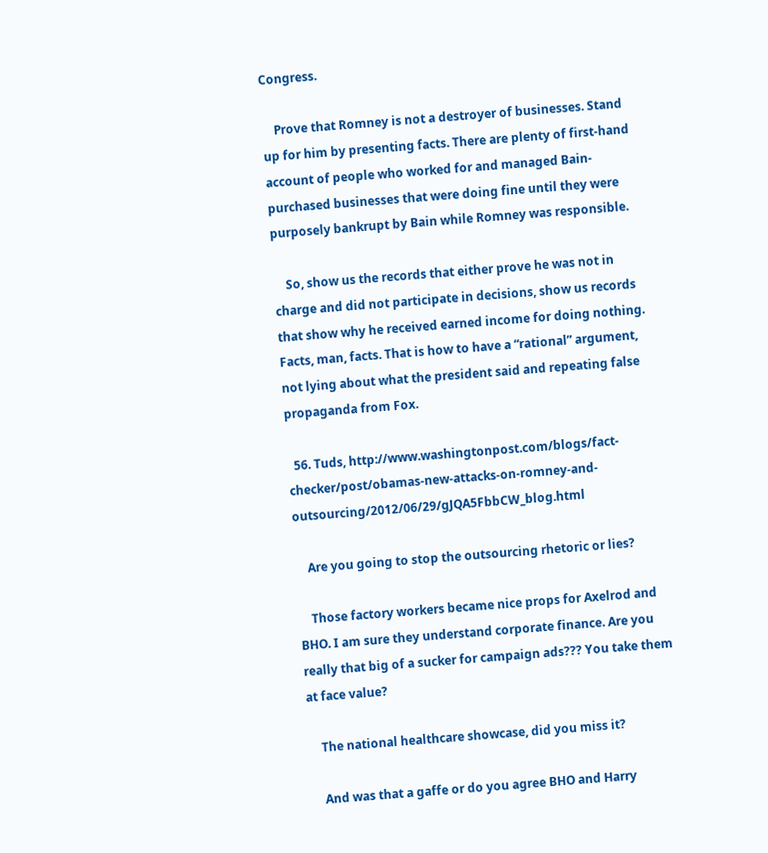Congress.

    Prove that Romney is not a destroyer of businesses. Stand up for him by presenting facts. There are plenty of first-hand account of people who worked for and managed Bain-purchased businesses that were doing fine until they were purposely bankrupt by Bain while Romney was responsible.

    So, show us the records that either prove he was not in charge and did not participate in decisions, show us records that show why he received earned income for doing nothing. Facts, man, facts. That is how to have a “rational” argument, not lying about what the president said and repeating false propaganda from Fox.

  56. Tuds, http://www.washingtonpost.com/blogs/fact-checker/post/obamas-new-attacks-on-romney-and-outsourcing/2012/06/29/gJQA5FbbCW_blog.html

    Are you going to stop the outsourcing rhetoric or lies?

    Those factory workers became nice props for Axelrod and BHO. I am sure they understand corporate finance. Are you really that big of a sucker for campaign ads??? You take them at face value?

    The national healthcare showcase, did you miss it?

    And was that a gaffe or do you agree BHO and Harry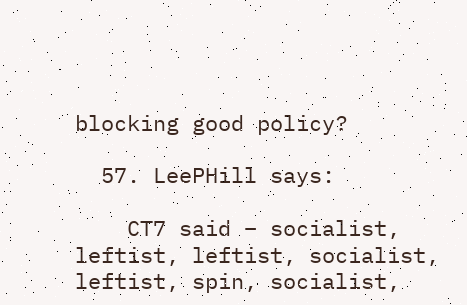blocking good policy?

  57. LeePHill says:

    CT7 said – socialist, leftist, leftist, socialist, leftist, spin, socialist,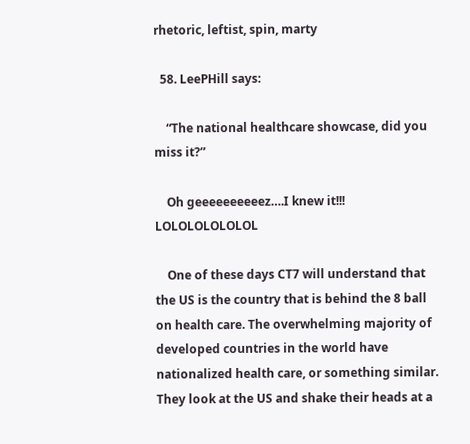rhetoric, leftist, spin, marty

  58. LeePHill says:

    “The national healthcare showcase, did you miss it?”

    Oh geeeeeeeeeez….I knew it!!! LOLOLOLOLOLOL

    One of these days CT7 will understand that the US is the country that is behind the 8 ball on health care. The overwhelming majority of developed countries in the world have nationalized health care, or something similar. They look at the US and shake their heads at a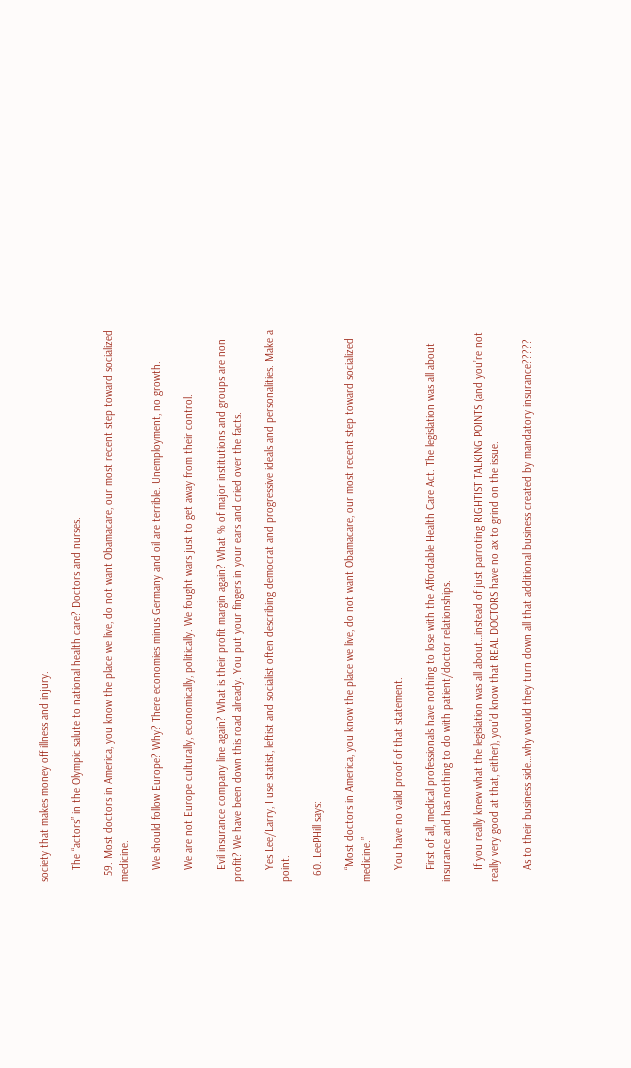society that makes money off illness and injury.

    The “actors” in the Olympic salute to national health care? Doctors and nurses.

  59. Most doctors in America, you know the place we live, do not want Obamacare, our most recent step toward socialized medicine.

    We should follow Europe? Why? There economies minus Germany and oil are terrible. Unemployment, no growth.

    We are not Europe culturally, economically, politically. We fought wars just to get away from their control.

    Evil insurance company line again? What is their profit margin again? What % of major institutions and groups are non profit? We have been down this road already. You put your fingers in your ears and cried over the facts.

    Yes Lee/Larry, I use statist, leftist and socialist often describing democrat and progressive ideals and personalities. Make a point.

  60. LeePHill says:

    “Most doctors in America, you know the place we live, do not want Obamacare, our most recent step toward socialized medicine.”

    You have no valid proof of that statement.

    First of all, medical professionals have nothing to lose with the Affordable Health Care Act. The legislation was all about insurance and has nothing to do with patient/doctor relationships.

    If you really knew what the legislation was all about…instead of just parroting RIGHTIST TALKING POINTS (and you’re not really very good at that, either), you’d know that REAL DOCTORS have no ax to grind on the issue.

    As to their business side…why would they turn down all that additional business created by mandatory insurance?????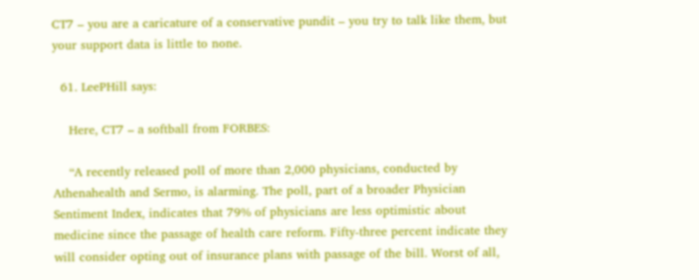CT7 – you are a caricature of a conservative pundit – you try to talk like them, but your support data is little to none.

  61. LeePHill says:

    Here, CT7 – a softball from FORBES:

    “A recently released poll of more than 2,000 physicians, conducted by Athenahealth and Sermo, is alarming. The poll, part of a broader Physician Sentiment Index, indicates that 79% of physicians are less optimistic about medicine since the passage of health care reform. Fifty-three percent indicate they will consider opting out of insurance plans with passage of the bill. Worst of all,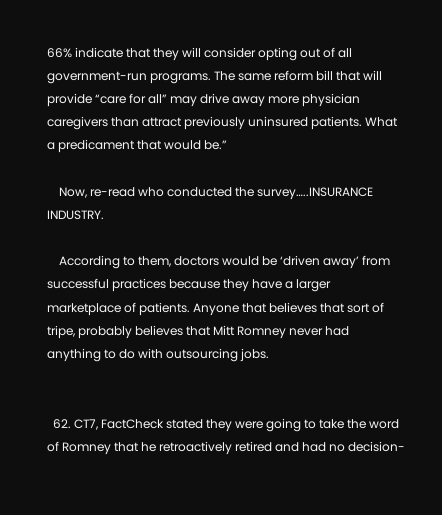66% indicate that they will consider opting out of all government-run programs. The same reform bill that will provide “care for all” may drive away more physician caregivers than attract previously uninsured patients. What a predicament that would be.”

    Now, re-read who conducted the survey…..INSURANCE INDUSTRY.

    According to them, doctors would be ‘driven away’ from successful practices because they have a larger marketplace of patients. Anyone that believes that sort of tripe, probably believes that Mitt Romney never had anything to do with outsourcing jobs.


  62. CT7, FactCheck stated they were going to take the word of Romney that he retroactively retired and had no decision-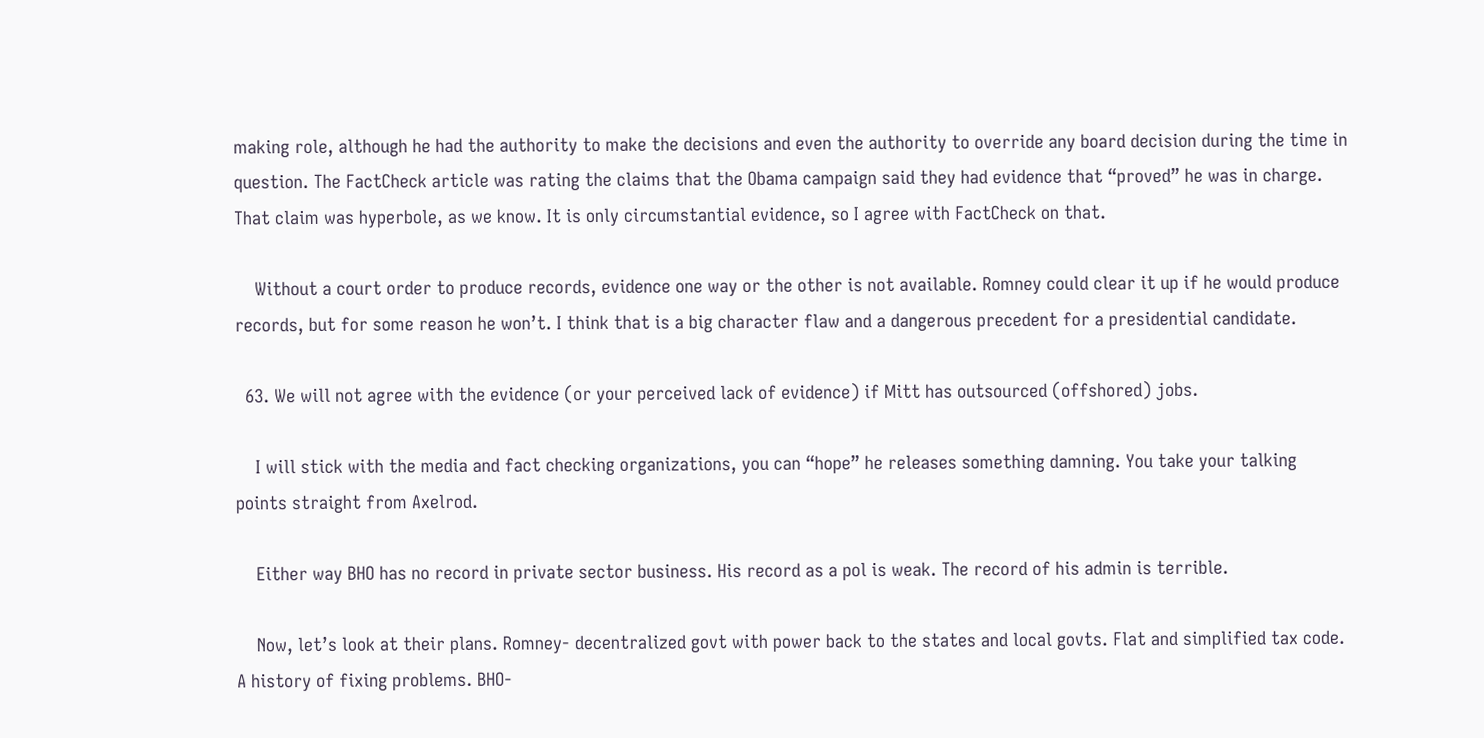making role, although he had the authority to make the decisions and even the authority to override any board decision during the time in question. The FactCheck article was rating the claims that the Obama campaign said they had evidence that “proved” he was in charge. That claim was hyperbole, as we know. It is only circumstantial evidence, so I agree with FactCheck on that.

    Without a court order to produce records, evidence one way or the other is not available. Romney could clear it up if he would produce records, but for some reason he won’t. I think that is a big character flaw and a dangerous precedent for a presidential candidate.

  63. We will not agree with the evidence (or your perceived lack of evidence) if Mitt has outsourced (offshored) jobs.

    I will stick with the media and fact checking organizations, you can “hope” he releases something damning. You take your talking points straight from Axelrod.

    Either way BHO has no record in private sector business. His record as a pol is weak. The record of his admin is terrible.

    Now, let’s look at their plans. Romney- decentralized govt with power back to the states and local govts. Flat and simplified tax code. A history of fixing problems. BHO-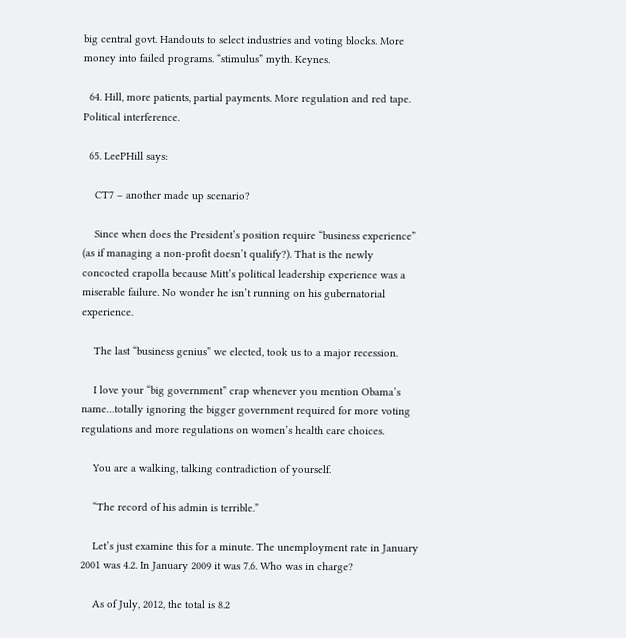big central govt. Handouts to select industries and voting blocks. More money into failed programs. “stimulus” myth. Keynes.

  64. Hill, more patients, partial payments. More regulation and red tape. Political interference.

  65. LeePHill says:

    CT7 – another made up scenario?

    Since when does the President’s position require “business experience” (as if managing a non-profit doesn’t qualify?). That is the newly concocted crapolla because Mitt’s political leadership experience was a miserable failure. No wonder he isn’t running on his gubernatorial experience.

    The last “business genius” we elected, took us to a major recession.

    I love your “big government” crap whenever you mention Obama’s name…totally ignoring the bigger government required for more voting regulations and more regulations on women’s health care choices.

    You are a walking, talking contradiction of yourself.

    “The record of his admin is terrible.”

    Let’s just examine this for a minute. The unemployment rate in January 2001 was 4.2. In January 2009 it was 7.6. Who was in charge?

    As of July, 2012, the total is 8.2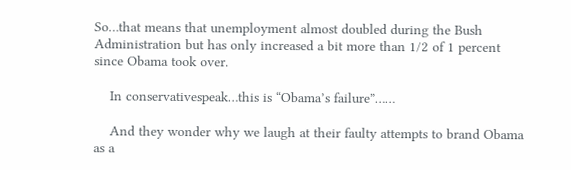So…that means that unemployment almost doubled during the Bush Administration but has only increased a bit more than 1/2 of 1 percent since Obama took over.

    In conservativespeak…this is “Obama’s failure”……

    And they wonder why we laugh at their faulty attempts to brand Obama as a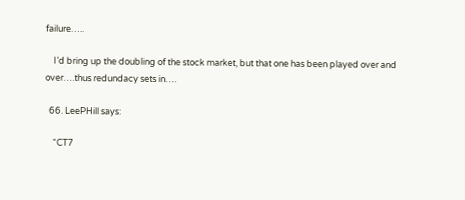failure…..

    I’d bring up the doubling of the stock market, but that one has been played over and over….thus redundacy sets in….

  66. LeePHill says:

    “CT7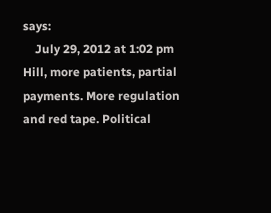says:
    July 29, 2012 at 1:02 pm Hill, more patients, partial payments. More regulation and red tape. Political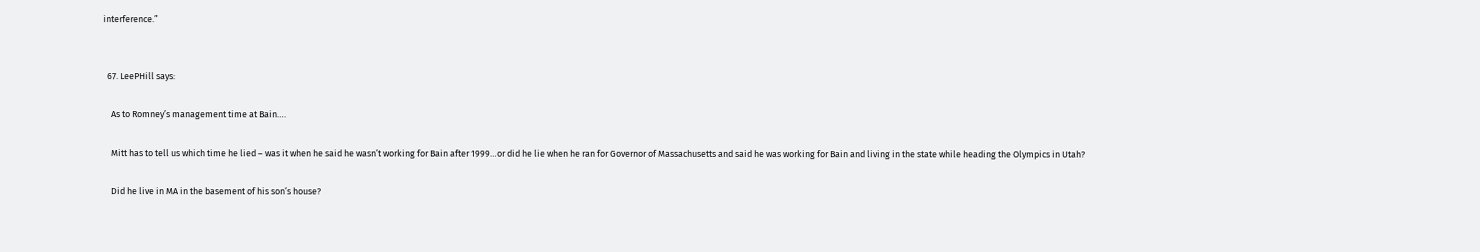interference.”


  67. LeePHill says:

    As to Romney’s management time at Bain….

    Mitt has to tell us which time he lied – was it when he said he wasn’t working for Bain after 1999…or did he lie when he ran for Governor of Massachusetts and said he was working for Bain and living in the state while heading the Olympics in Utah?

    Did he live in MA in the basement of his son’s house?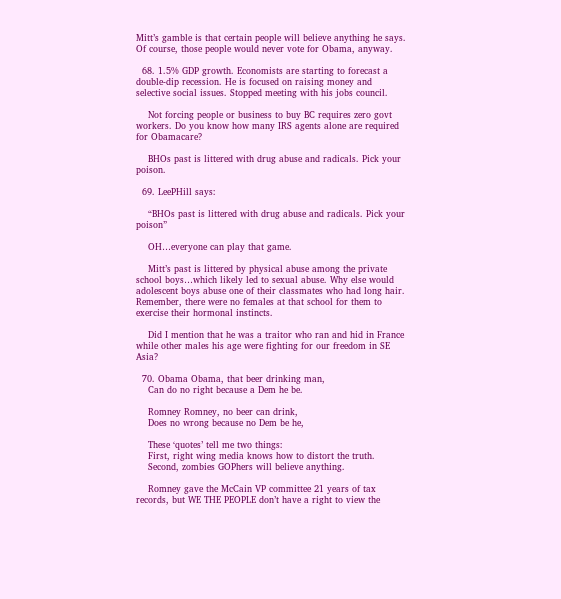Mitt’s gamble is that certain people will believe anything he says. Of course, those people would never vote for Obama, anyway.

  68. 1.5% GDP growth. Economists are starting to forecast a double-dip recession. He is focused on raising money and selective social issues. Stopped meeting with his jobs council.

    Not forcing people or business to buy BC requires zero govt workers. Do you know how many IRS agents alone are required for Obamacare?

    BHOs past is littered with drug abuse and radicals. Pick your poison.

  69. LeePHill says:

    “BHOs past is littered with drug abuse and radicals. Pick your poison”

    OH…everyone can play that game.

    Mitt’s past is littered by physical abuse among the private school boys…which likely led to sexual abuse. Why else would adolescent boys abuse one of their classmates who had long hair. Remember, there were no females at that school for them to exercise their hormonal instincts.

    Did I mention that he was a traitor who ran and hid in France while other males his age were fighting for our freedom in SE Asia?

  70. Obama Obama, that beer drinking man,
    Can do no right because a Dem he be.

    Romney Romney, no beer can drink,
    Does no wrong because no Dem be he,

    These ‘quotes’ tell me two things:
    First, right wing media knows how to distort the truth.
    Second, zombies GOPhers will believe anything.

    Romney gave the McCain VP committee 21 years of tax records, but WE THE PEOPLE don’t have a right to view the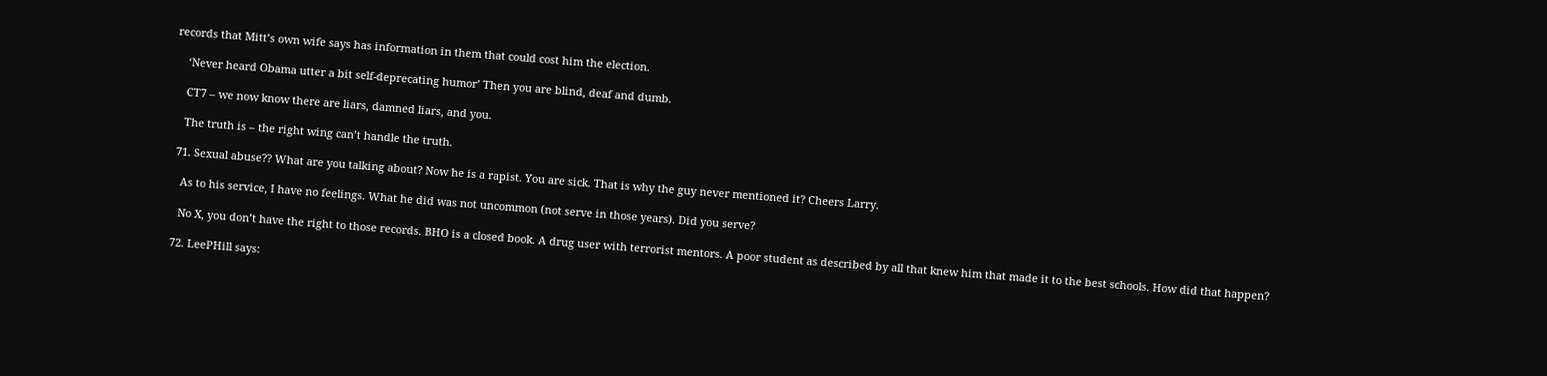records that Mitt’s own wife says has information in them that could cost him the election.

    ‘Never heard Obama utter a bit self-deprecating humor’ Then you are blind, deaf and dumb.

    CT7 – we now know there are liars, damned liars, and you.

    The truth is – the right wing can’t handle the truth.

  71. Sexual abuse?? What are you talking about? Now he is a rapist. You are sick. That is why the guy never mentioned it? Cheers Larry.

    As to his service, I have no feelings. What he did was not uncommon (not serve in those years). Did you serve?

    No X, you don’t have the right to those records. BHO is a closed book. A drug user with terrorist mentors. A poor student as described by all that knew him that made it to the best schools. How did that happen?

  72. LeePHill says: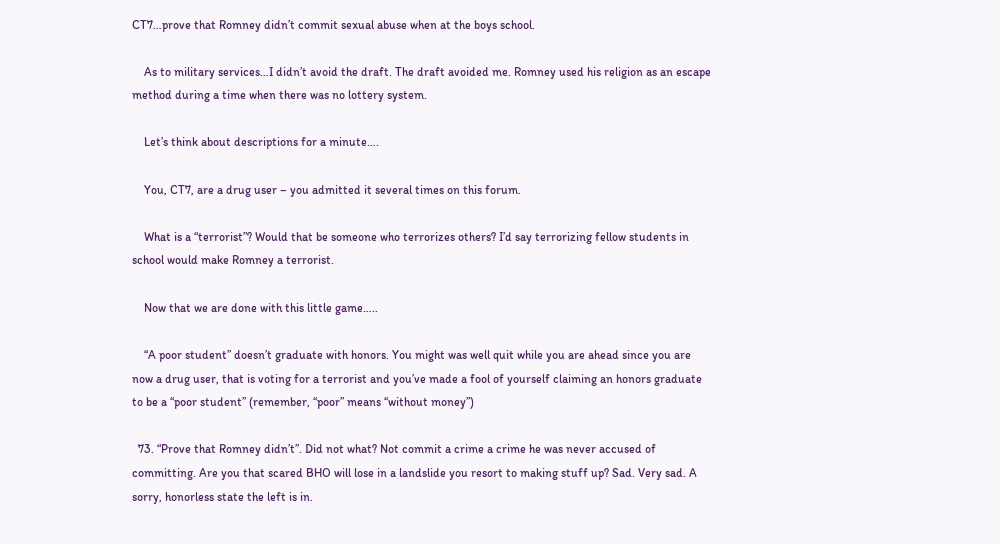CT7…prove that Romney didn’t commit sexual abuse when at the boys school.

    As to military services…I didn’t avoid the draft. The draft avoided me. Romney used his religion as an escape method during a time when there was no lottery system.

    Let’s think about descriptions for a minute….

    You, CT7, are a drug user – you admitted it several times on this forum.

    What is a “terrorist”? Would that be someone who terrorizes others? I’d say terrorizing fellow students in school would make Romney a terrorist.

    Now that we are done with this little game…..

    “A poor student” doesn’t graduate with honors. You might was well quit while you are ahead since you are now a drug user, that is voting for a terrorist and you’ve made a fool of yourself claiming an honors graduate to be a “poor student” (remember, “poor” means “without money”)

  73. “Prove that Romney didn’t”. Did not what? Not commit a crime a crime he was never accused of committing. Are you that scared BHO will lose in a landslide you resort to making stuff up? Sad. Very sad. A sorry, honorless state the left is in.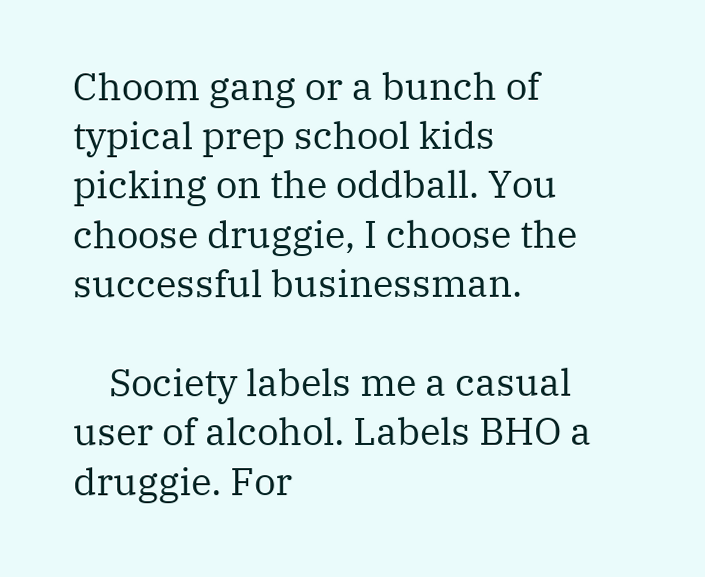Choom gang or a bunch of typical prep school kids picking on the oddball. You choose druggie, I choose the successful businessman.

    Society labels me a casual user of alcohol. Labels BHO a druggie. For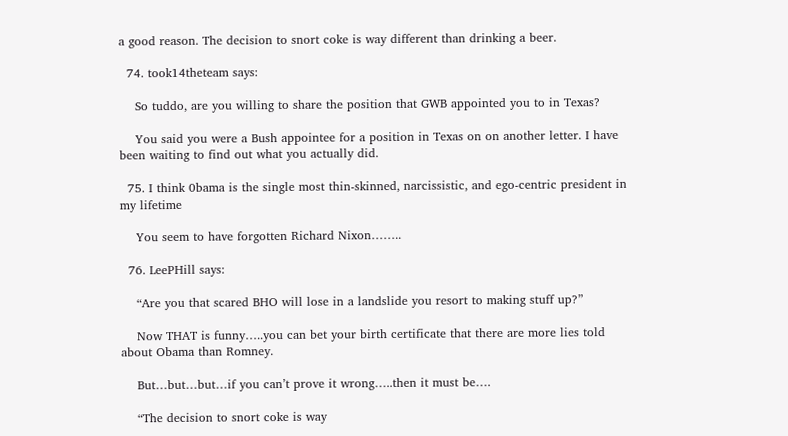a good reason. The decision to snort coke is way different than drinking a beer.

  74. took14theteam says:

    So tuddo, are you willing to share the position that GWB appointed you to in Texas?

    You said you were a Bush appointee for a position in Texas on on another letter. I have been waiting to find out what you actually did.

  75. I think 0bama is the single most thin-skinned, narcissistic, and ego-centric president in my lifetime

    You seem to have forgotten Richard Nixon……..

  76. LeePHill says:

    “Are you that scared BHO will lose in a landslide you resort to making stuff up?”

    Now THAT is funny…..you can bet your birth certificate that there are more lies told about Obama than Romney.

    But…but…but…if you can’t prove it wrong…..then it must be….

    “The decision to snort coke is way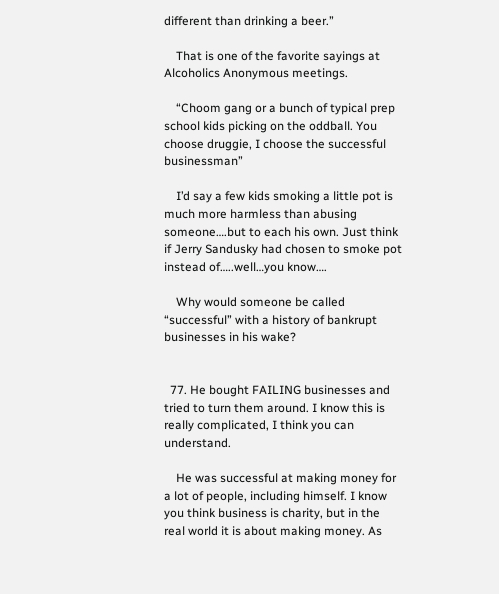different than drinking a beer.”

    That is one of the favorite sayings at Alcoholics Anonymous meetings.

    “Choom gang or a bunch of typical prep school kids picking on the oddball. You choose druggie, I choose the successful businessman”

    I’d say a few kids smoking a little pot is much more harmless than abusing someone….but to each his own. Just think if Jerry Sandusky had chosen to smoke pot instead of…..well…you know….

    Why would someone be called “successful” with a history of bankrupt businesses in his wake?


  77. He bought FAILING businesses and tried to turn them around. I know this is really complicated, I think you can understand.

    He was successful at making money for a lot of people, including himself. I know you think business is charity, but in the real world it is about making money. As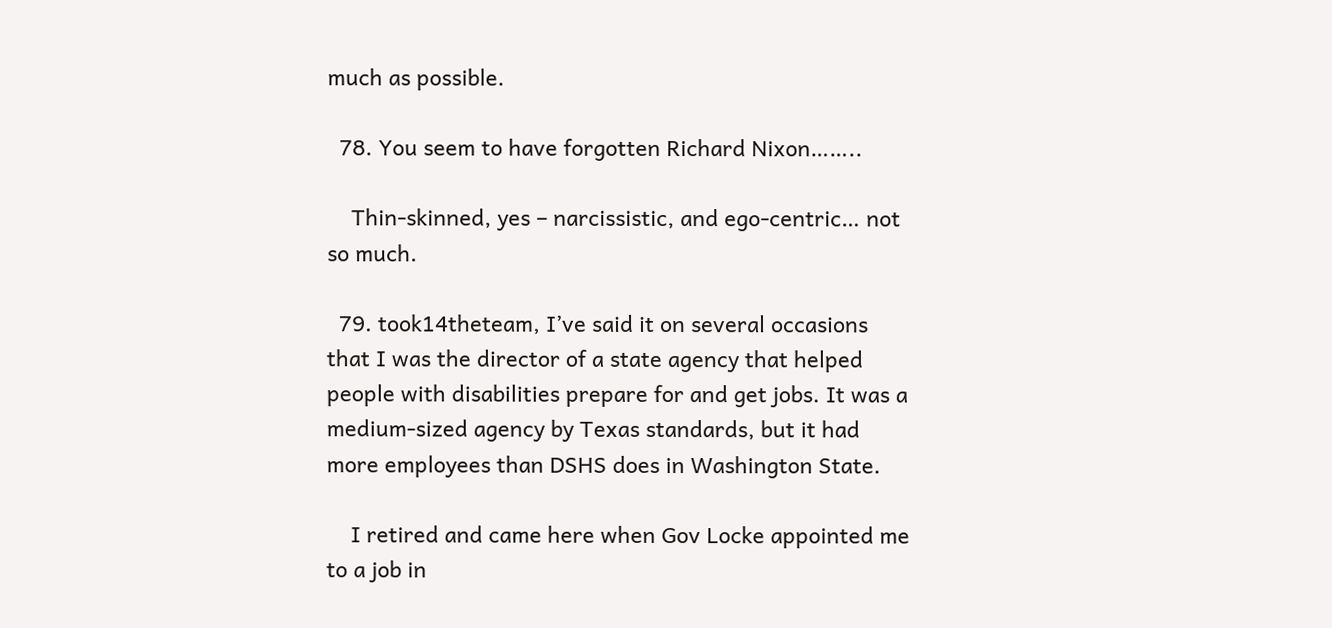much as possible.

  78. You seem to have forgotten Richard Nixon……..

    Thin-skinned, yes – narcissistic, and ego-centric… not so much.

  79. took14theteam, I’ve said it on several occasions that I was the director of a state agency that helped people with disabilities prepare for and get jobs. It was a medium-sized agency by Texas standards, but it had more employees than DSHS does in Washington State.

    I retired and came here when Gov Locke appointed me to a job in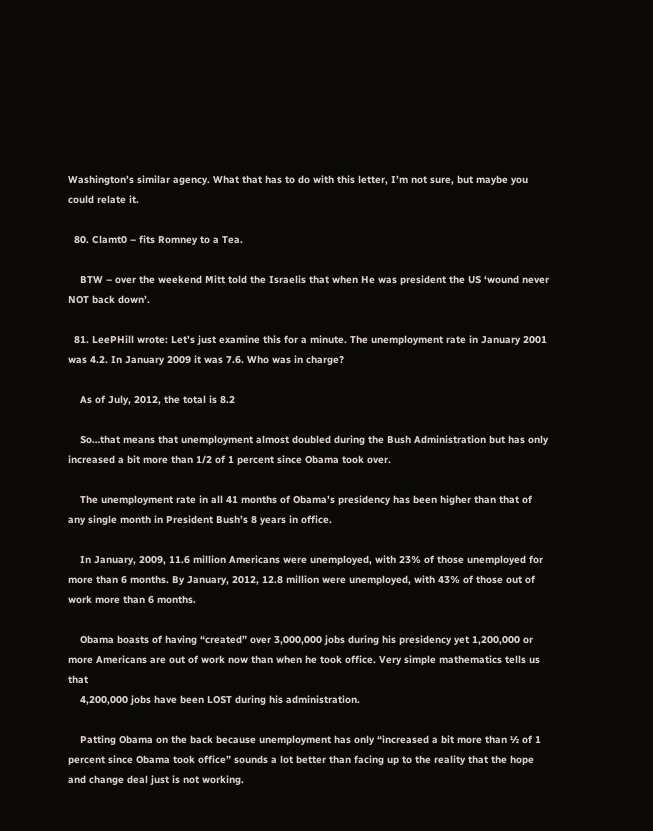Washington’s similar agency. What that has to do with this letter, I’m not sure, but maybe you could relate it.

  80. Clamt0 – fits Romney to a Tea.

    BTW – over the weekend Mitt told the Israelis that when He was president the US ‘wound never NOT back down’.

  81. LeePHill wrote: Let’s just examine this for a minute. The unemployment rate in January 2001 was 4.2. In January 2009 it was 7.6. Who was in charge?

    As of July, 2012, the total is 8.2

    So…that means that unemployment almost doubled during the Bush Administration but has only increased a bit more than 1/2 of 1 percent since Obama took over.

    The unemployment rate in all 41 months of Obama’s presidency has been higher than that of any single month in President Bush’s 8 years in office.

    In January, 2009, 11.6 million Americans were unemployed, with 23% of those unemployed for more than 6 months. By January, 2012, 12.8 million were unemployed, with 43% of those out of work more than 6 months.

    Obama boasts of having “created” over 3,000,000 jobs during his presidency yet 1,200,000 or more Americans are out of work now than when he took office. Very simple mathematics tells us that
    4,200,000 jobs have been LOST during his administration.

    Patting Obama on the back because unemployment has only “increased a bit more than ½ of 1 percent since Obama took office” sounds a lot better than facing up to the reality that the hope and change deal just is not working.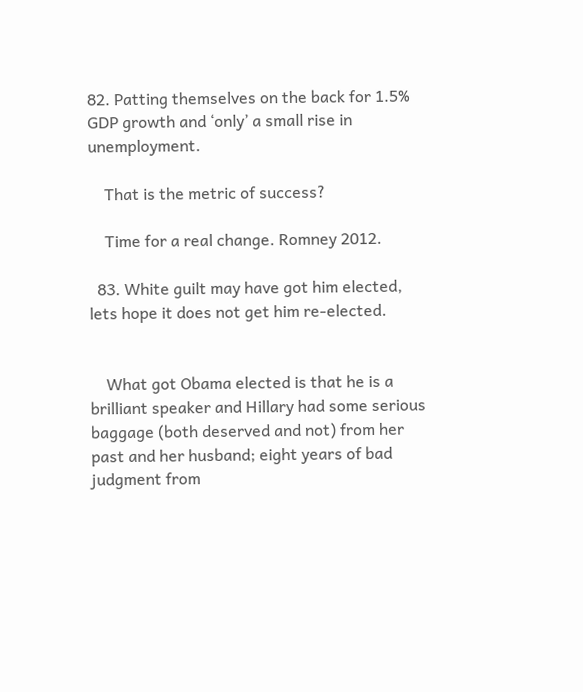82. Patting themselves on the back for 1.5% GDP growth and ‘only’ a small rise in unemployment.

    That is the metric of success?

    Time for a real change. Romney 2012.

  83. White guilt may have got him elected, lets hope it does not get him re-elected.


    What got Obama elected is that he is a brilliant speaker and Hillary had some serious baggage (both deserved and not) from her past and her husband; eight years of bad judgment from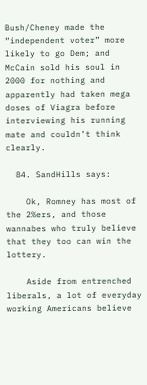Bush/Cheney made the “independent voter” more likely to go Dem; and McCain sold his soul in 2000 for nothing and apparently had taken mega doses of Viagra before interviewing his running mate and couldn’t think clearly.

  84. SandHills says:

    Ok, Romney has most of the 2%ers, and those wannabes who truly believe that they too can win the lottery.

    Aside from entrenched liberals, a lot of everyday working Americans believe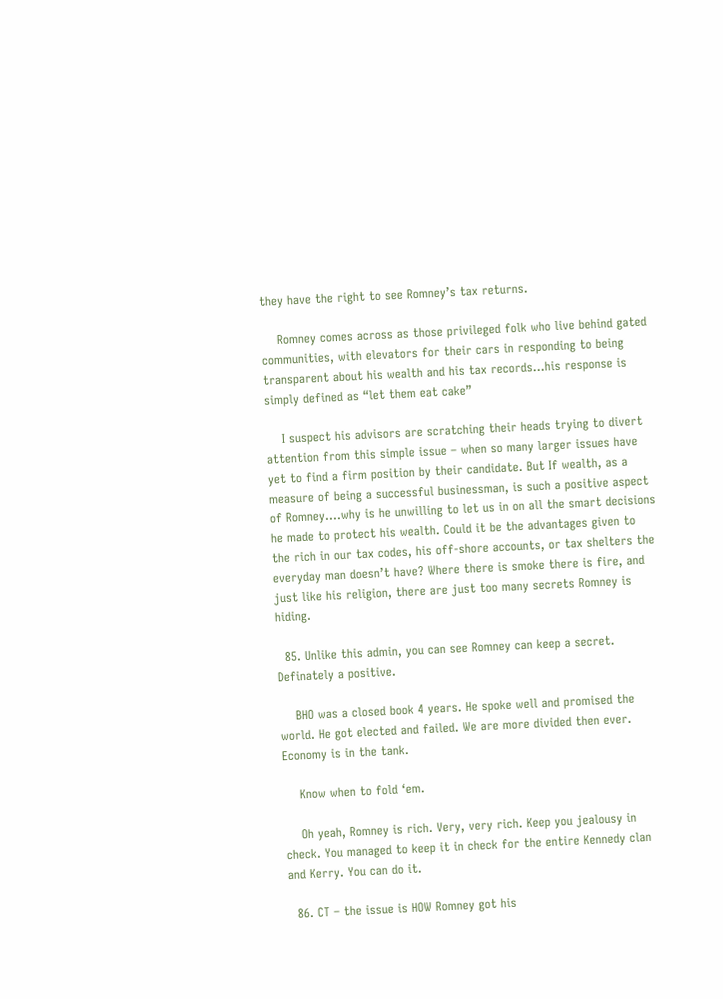they have the right to see Romney’s tax returns.

    Romney comes across as those privileged folk who live behind gated communities, with elevators for their cars in responding to being transparent about his wealth and his tax records…his response is simply defined as “let them eat cake”

    I suspect his advisors are scratching their heads trying to divert attention from this simple issue – when so many larger issues have yet to find a firm position by their candidate. But If wealth, as a measure of being a successful businessman, is such a positive aspect of Romney….why is he unwilling to let us in on all the smart decisions he made to protect his wealth. Could it be the advantages given to the rich in our tax codes, his off-shore accounts, or tax shelters the everyday man doesn’t have? Where there is smoke there is fire, and just like his religion, there are just too many secrets Romney is hiding.

  85. Unlike this admin, you can see Romney can keep a secret. Definately a positive.

    BHO was a closed book 4 years. He spoke well and promised the world. He got elected and failed. We are more divided then ever. Economy is in the tank.

    Know when to fold ‘em.

    Oh yeah, Romney is rich. Very, very rich. Keep you jealousy in check. You managed to keep it in check for the entire Kennedy clan and Kerry. You can do it.

  86. CT – the issue is HOW Romney got his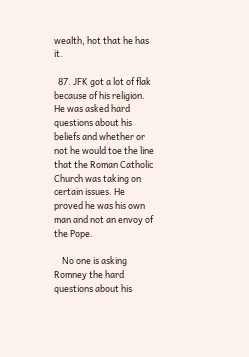wealth, hot that he has it.

  87. JFK got a lot of flak because of his religion. He was asked hard questions about his beliefs and whether or not he would toe the line that the Roman Catholic Church was taking on certain issues. He proved he was his own man and not an envoy of the Pope.

    No one is asking Romney the hard questions about his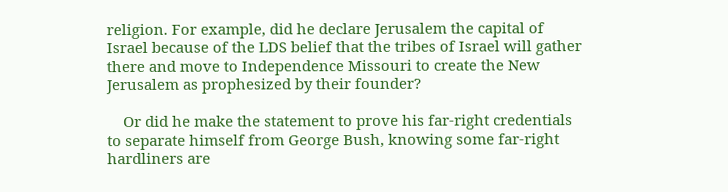religion. For example, did he declare Jerusalem the capital of Israel because of the LDS belief that the tribes of Israel will gather there and move to Independence Missouri to create the New Jerusalem as prophesized by their founder?

    Or did he make the statement to prove his far-right credentials to separate himself from George Bush, knowing some far-right hardliners are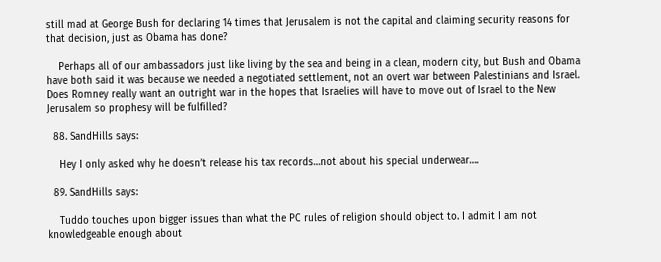still mad at George Bush for declaring 14 times that Jerusalem is not the capital and claiming security reasons for that decision, just as Obama has done?

    Perhaps all of our ambassadors just like living by the sea and being in a clean, modern city, but Bush and Obama have both said it was because we needed a negotiated settlement, not an overt war between Palestinians and Israel. Does Romney really want an outright war in the hopes that Israelies will have to move out of Israel to the New Jerusalem so prophesy will be fulfilled?

  88. SandHills says:

    Hey I only asked why he doesn’t release his tax records…not about his special underwear….

  89. SandHills says:

    Tuddo touches upon bigger issues than what the PC rules of religion should object to. I admit I am not knowledgeable enough about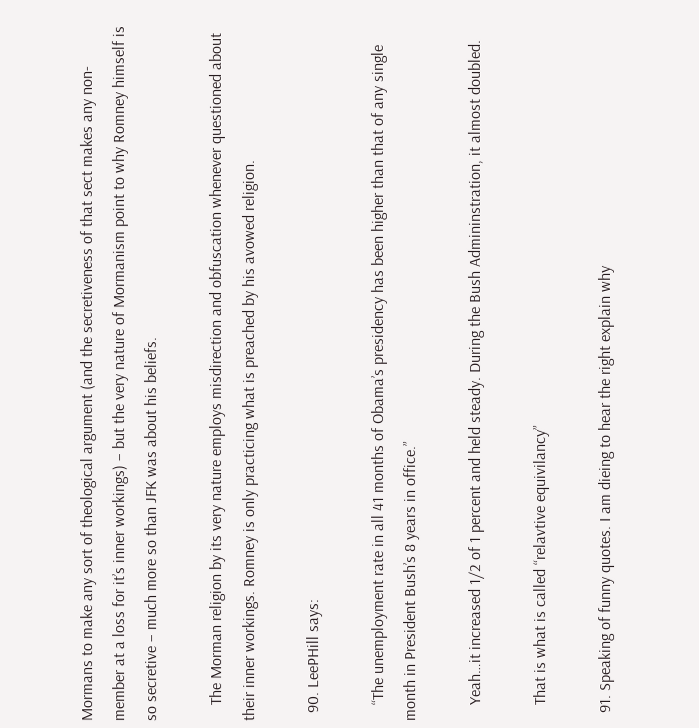Mormans to make any sort of theological argument (and the secretiveness of that sect makes any non-member at a loss for it’s inner workings) – but the very nature of Mormanism point to why Romney himself is so secretive – much more so than JFK was about his beliefs.

    The Morman religion by its very nature employs misdirection and obfuscation whenever questioned about their inner workings. Romney is only practicing what is preached by his avowed religion.

  90. LeePHill says:

    “The unemployment rate in all 41 months of Obama’s presidency has been higher than that of any single month in President Bush’s 8 years in office.”

    Yeah…it increased 1/2 of 1 percent and held steady. During the Bush Admininstration, it almost doubled.

    That is what is called “relavtive equivilancy”

  91. Speaking of funny quotes. I am dieing to hear the right explain why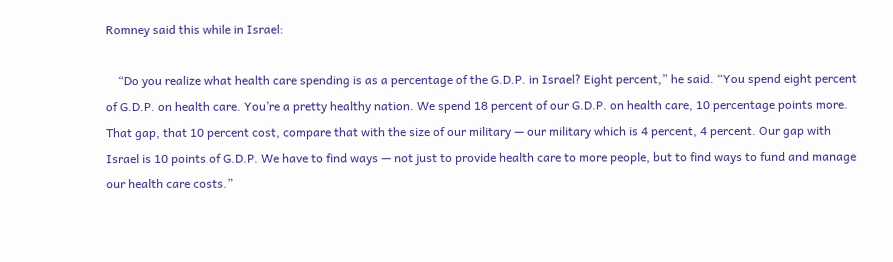Romney said this while in Israel:

    “Do you realize what health care spending is as a percentage of the G.D.P. in Israel? Eight percent,” he said. “You spend eight percent of G.D.P. on health care. You’re a pretty healthy nation. We spend 18 percent of our G.D.P. on health care, 10 percentage points more. That gap, that 10 percent cost, compare that with the size of our military — our military which is 4 percent, 4 percent. Our gap with Israel is 10 points of G.D.P. We have to find ways — not just to provide health care to more people, but to find ways to fund and manage our health care costs.”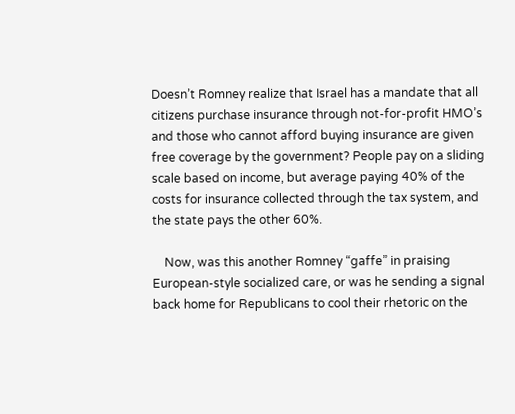Doesn’t Romney realize that Israel has a mandate that all citizens purchase insurance through not-for-profit HMO’s and those who cannot afford buying insurance are given free coverage by the government? People pay on a sliding scale based on income, but average paying 40% of the costs for insurance collected through the tax system, and the state pays the other 60%.

    Now, was this another Romney “gaffe” in praising European-style socialized care, or was he sending a signal back home for Republicans to cool their rhetoric on the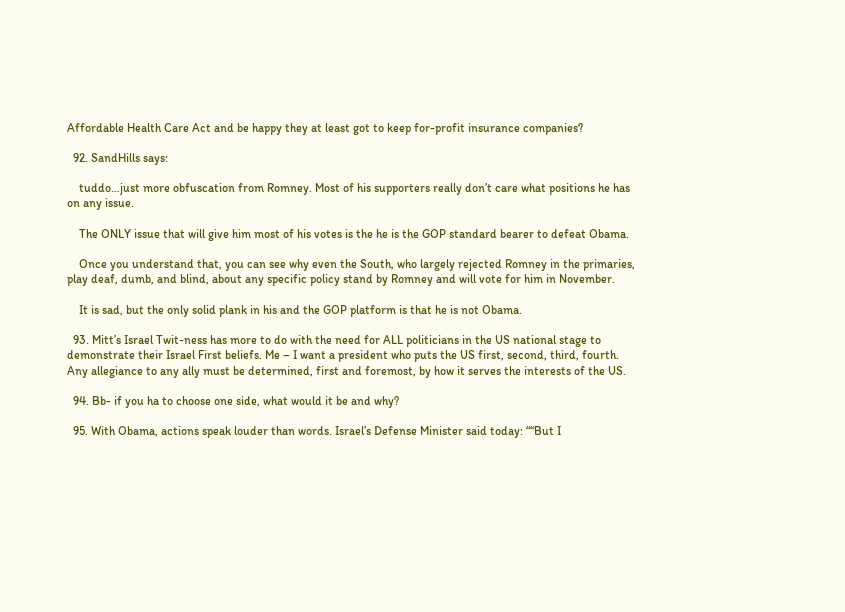Affordable Health Care Act and be happy they at least got to keep for-profit insurance companies?

  92. SandHills says:

    tuddo…just more obfuscation from Romney. Most of his supporters really don’t care what positions he has on any issue.

    The ONLY issue that will give him most of his votes is the he is the GOP standard bearer to defeat Obama.

    Once you understand that, you can see why even the South, who largely rejected Romney in the primaries, play deaf, dumb, and blind, about any specific policy stand by Romney and will vote for him in November.

    It is sad, but the only solid plank in his and the GOP platform is that he is not Obama.

  93. Mitt’s Israel Twit-ness has more to do with the need for ALL politicians in the US national stage to demonstrate their Israel First beliefs. Me – I want a president who puts the US first, second, third, fourth. Any allegiance to any ally must be determined, first and foremost, by how it serves the interests of the US.

  94. Bb- if you ha to choose one side, what would it be and why?

  95. With Obama, actions speak louder than words. Israel’s Defense Minister said today: ““But I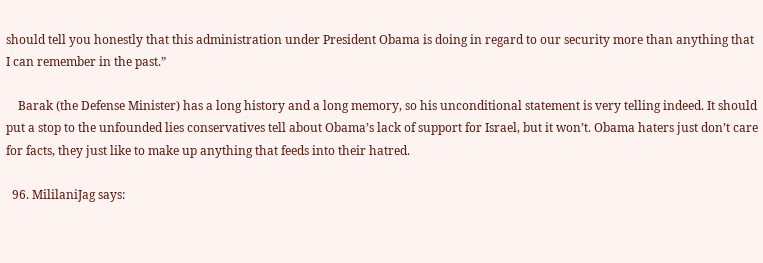should tell you honestly that this administration under President Obama is doing in regard to our security more than anything that I can remember in the past.”

    Barak (the Defense Minister) has a long history and a long memory, so his unconditional statement is very telling indeed. It should put a stop to the unfounded lies conservatives tell about Obama’s lack of support for Israel, but it won’t. Obama haters just don’t care for facts, they just like to make up anything that feeds into their hatred.

  96. MililaniJag says: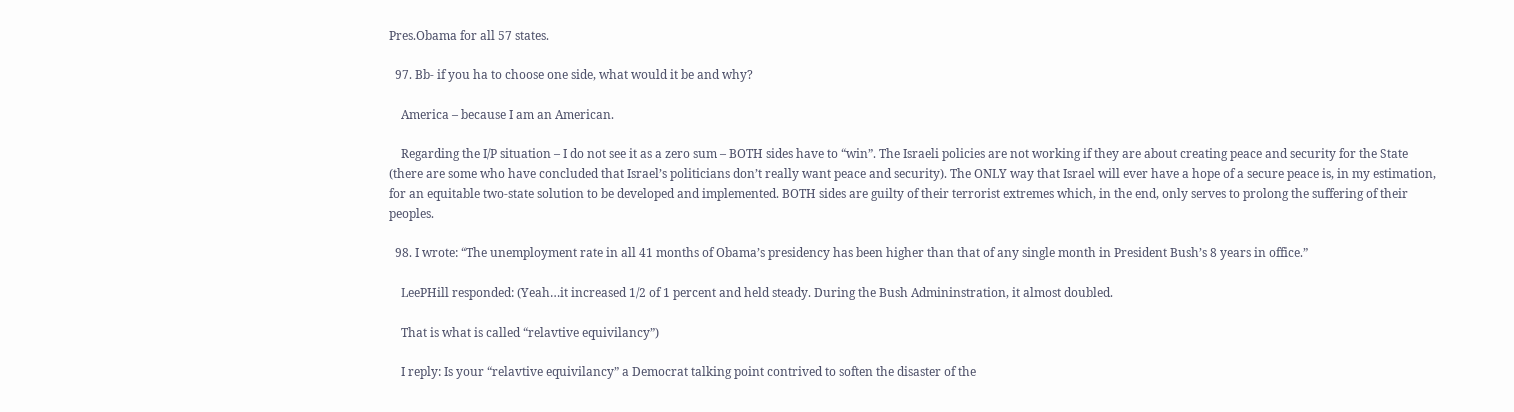Pres.Obama for all 57 states.

  97. Bb- if you ha to choose one side, what would it be and why?

    America – because I am an American.

    Regarding the I/P situation – I do not see it as a zero sum – BOTH sides have to “win”. The Israeli policies are not working if they are about creating peace and security for the State (there are some who have concluded that Israel’s politicians don’t really want peace and security). The ONLY way that Israel will ever have a hope of a secure peace is, in my estimation, for an equitable two-state solution to be developed and implemented. BOTH sides are guilty of their terrorist extremes which, in the end, only serves to prolong the suffering of their peoples.

  98. I wrote: “The unemployment rate in all 41 months of Obama’s presidency has been higher than that of any single month in President Bush’s 8 years in office.”

    LeePHill responded: (Yeah…it increased 1/2 of 1 percent and held steady. During the Bush Admininstration, it almost doubled.

    That is what is called “relavtive equivilancy”)

    I reply: Is your “relavtive equivilancy” a Democrat talking point contrived to soften the disaster of the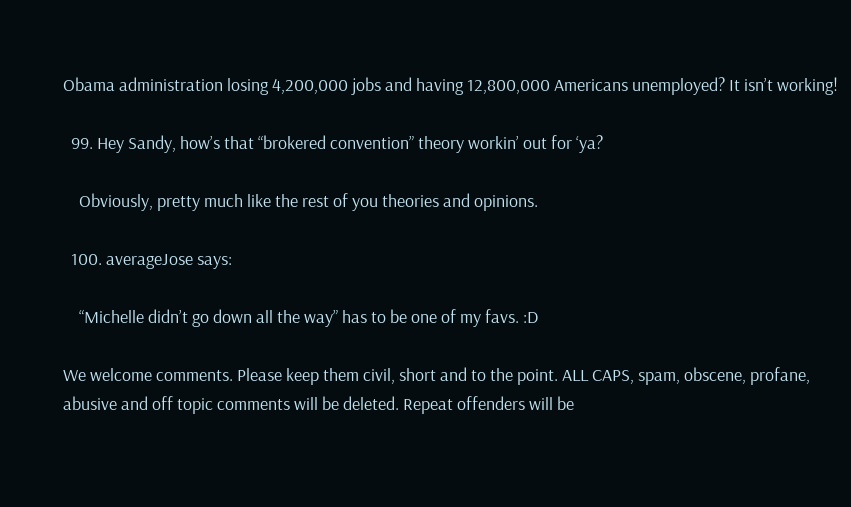Obama administration losing 4,200,000 jobs and having 12,800,000 Americans unemployed? It isn’t working!

  99. Hey Sandy, how’s that “brokered convention” theory workin’ out for ‘ya?

    Obviously, pretty much like the rest of you theories and opinions.

  100. averageJose says:

    “Michelle didn’t go down all the way” has to be one of my favs. :D

We welcome comments. Please keep them civil, short and to the point. ALL CAPS, spam, obscene, profane, abusive and off topic comments will be deleted. Repeat offenders will be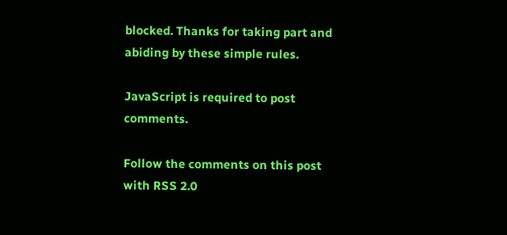blocked. Thanks for taking part and abiding by these simple rules.

JavaScript is required to post comments.

Follow the comments on this post with RSS 2.0